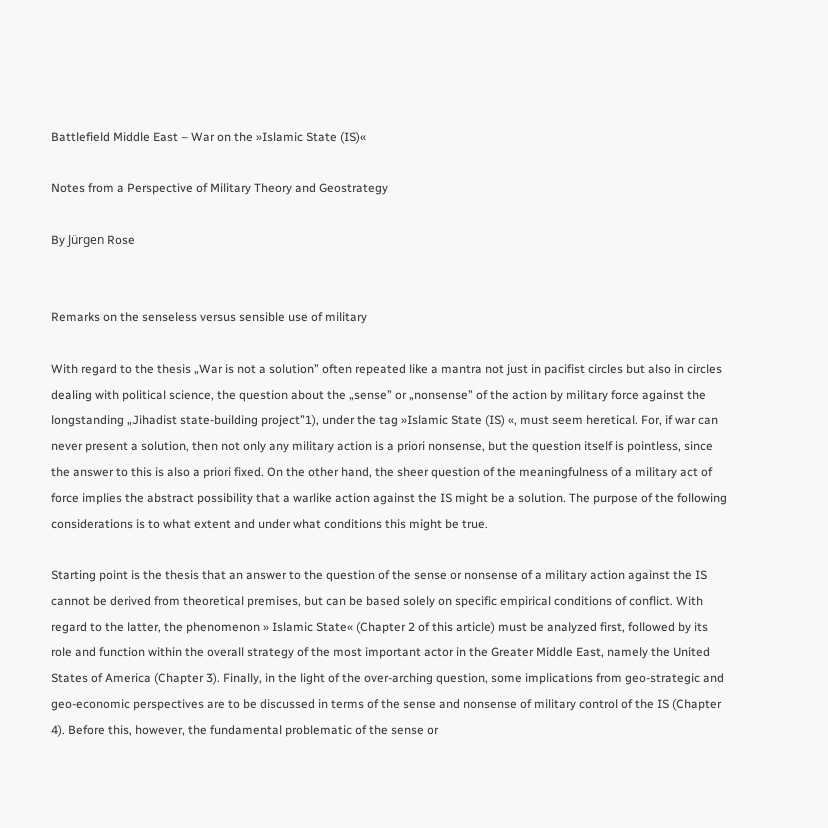Battlefield Middle East – War on the »Islamic State (IS)«

Notes from a Perspective of Military Theory and Geostrategy

By Jürgen Rose


Remarks on the senseless versus sensible use of military

With regard to the thesis „War is not a solution” often repeated like a mantra not just in pacifist circles but also in circles dealing with political science, the question about the „sense” or „nonsense” of the action by military force against the longstanding „Jihadist state-building project”1), under the tag »Islamic State (IS) «, must seem heretical. For, if war can never present a solution, then not only any military action is a priori nonsense, but the question itself is pointless, since the answer to this is also a priori fixed. On the other hand, the sheer question of the meaningfulness of a military act of force implies the abstract possibility that a warlike action against the IS might be a solution. The purpose of the following considerations is to what extent and under what conditions this might be true.

Starting point is the thesis that an answer to the question of the sense or nonsense of a military action against the IS cannot be derived from theoretical premises, but can be based solely on specific empirical conditions of conflict. With regard to the latter, the phenomenon » Islamic State« (Chapter 2 of this article) must be analyzed first, followed by its role and function within the overall strategy of the most important actor in the Greater Middle East, namely the United States of America (Chapter 3). Finally, in the light of the over-arching question, some implications from geo-strategic and geo-economic perspectives are to be discussed in terms of the sense and nonsense of military control of the IS (Chapter 4). Before this, however, the fundamental problematic of the sense or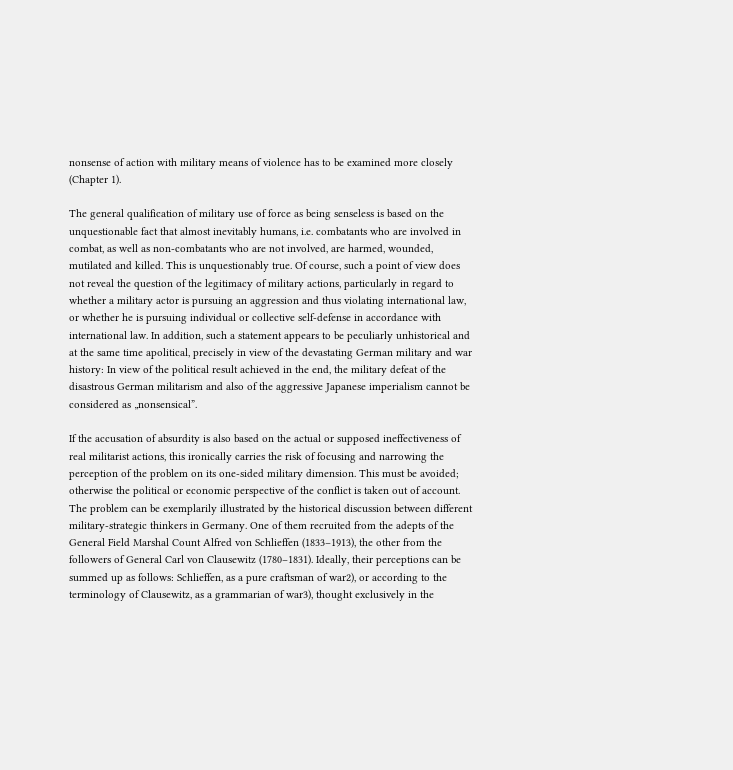nonsense of action with military means of violence has to be examined more closely (Chapter 1).

The general qualification of military use of force as being senseless is based on the unquestionable fact that almost inevitably humans, i.e. combatants who are involved in combat, as well as non-combatants who are not involved, are harmed, wounded, mutilated and killed. This is unquestionably true. Of course, such a point of view does not reveal the question of the legitimacy of military actions, particularly in regard to whether a military actor is pursuing an aggression and thus violating international law, or whether he is pursuing individual or collective self-defense in accordance with international law. In addition, such a statement appears to be peculiarly unhistorical and at the same time apolitical, precisely in view of the devastating German military and war history: In view of the political result achieved in the end, the military defeat of the disastrous German militarism and also of the aggressive Japanese imperialism cannot be considered as „nonsensical”.

If the accusation of absurdity is also based on the actual or supposed ineffectiveness of real militarist actions, this ironically carries the risk of focusing and narrowing the perception of the problem on its one-sided military dimension. This must be avoided; otherwise the political or economic perspective of the conflict is taken out of account. The problem can be exemplarily illustrated by the historical discussion between different military-strategic thinkers in Germany. One of them recruited from the adepts of the General Field Marshal Count Alfred von Schlieffen (1833–1913), the other from the followers of General Carl von Clausewitz (1780–1831). Ideally, their perceptions can be summed up as follows: Schlieffen, as a pure craftsman of war2), or according to the terminology of Clausewitz, as a grammarian of war3), thought exclusively in the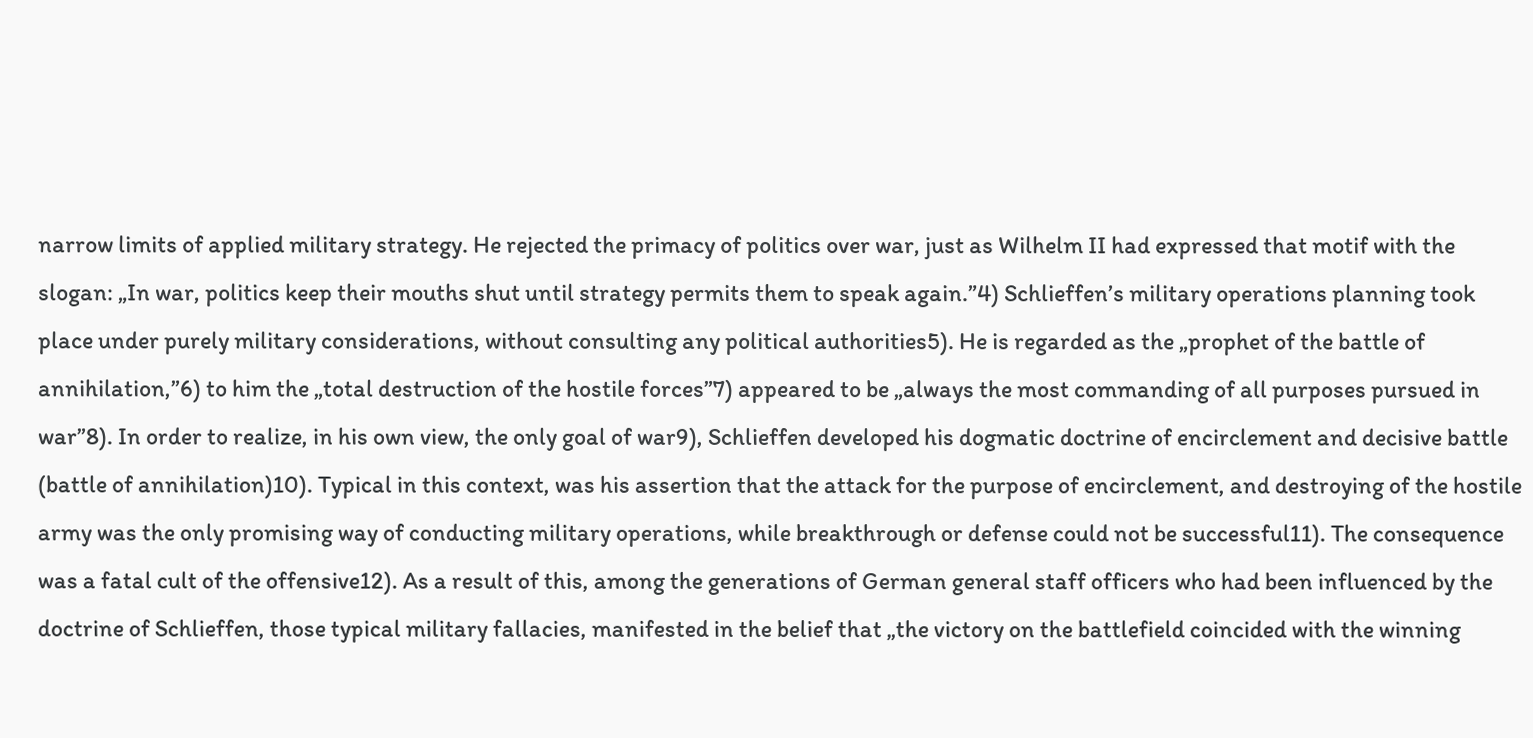narrow limits of applied military strategy. He rejected the primacy of politics over war, just as Wilhelm II had expressed that motif with the slogan: „In war, politics keep their mouths shut until strategy permits them to speak again.”4) Schlieffen’s military operations planning took place under purely military considerations, without consulting any political authorities5). He is regarded as the „prophet of the battle of annihilation,”6) to him the „total destruction of the hostile forces”7) appeared to be „always the most commanding of all purposes pursued in war”8). In order to realize, in his own view, the only goal of war9), Schlieffen developed his dogmatic doctrine of encirclement and decisive battle (battle of annihilation)10). Typical in this context, was his assertion that the attack for the purpose of encirclement, and destroying of the hostile army was the only promising way of conducting military operations, while breakthrough or defense could not be successful11). The consequence was a fatal cult of the offensive12). As a result of this, among the generations of German general staff officers who had been influenced by the doctrine of Schlieffen, those typical military fallacies, manifested in the belief that „the victory on the battlefield coincided with the winning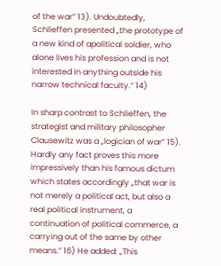of the war” 13). Undoubtedly, Schlieffen presented „the prototype of a new kind of apolitical soldier, who alone lives his profession and is not interested in anything outside his narrow technical faculty.” 14)

In sharp contrast to Schlieffen, the strategist and military philosopher Clausewitz was a „logician of war” 15). Hardly any fact proves this more impressively than his famous dictum which states accordingly „that war is not merely a political act, but also a real political instrument, a continuation of political commerce, a carrying out of the same by other means.” 16) He added: „This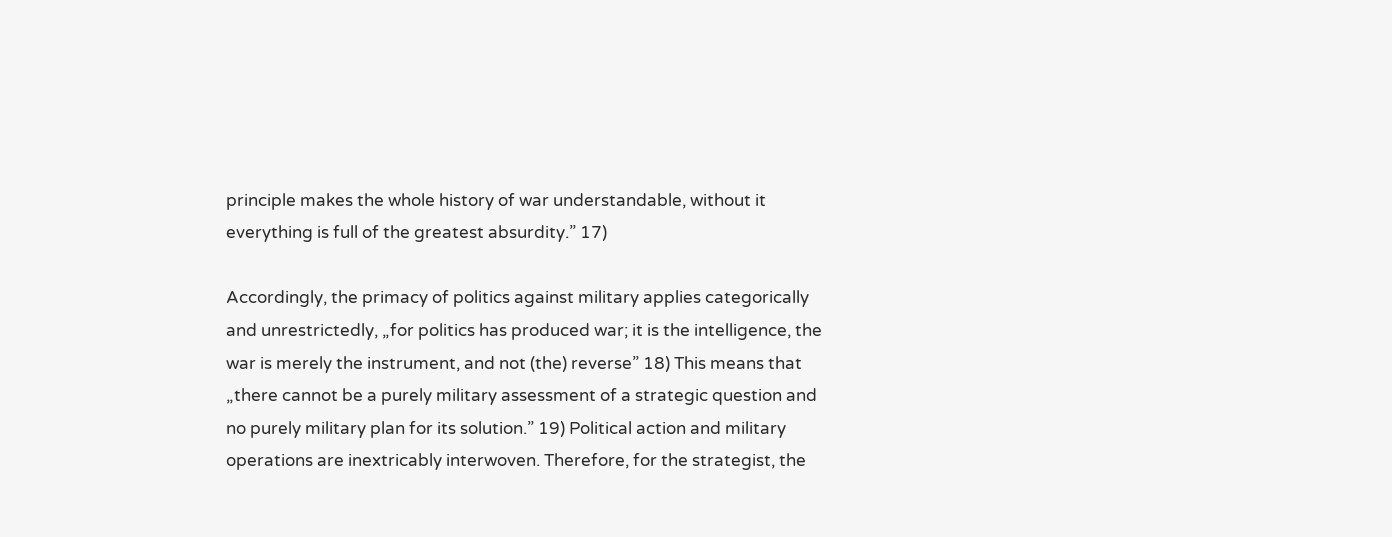principle makes the whole history of war understandable, without it everything is full of the greatest absurdity.” 17)

Accordingly, the primacy of politics against military applies categorically and unrestrictedly, „for politics has produced war; it is the intelligence, the war is merely the instrument, and not (the) reverse” 18) This means that „there cannot be a purely military assessment of a strategic question and no purely military plan for its solution.” 19) Political action and military operations are inextricably interwoven. Therefore, for the strategist, the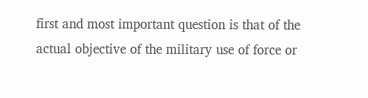first and most important question is that of the actual objective of the military use of force or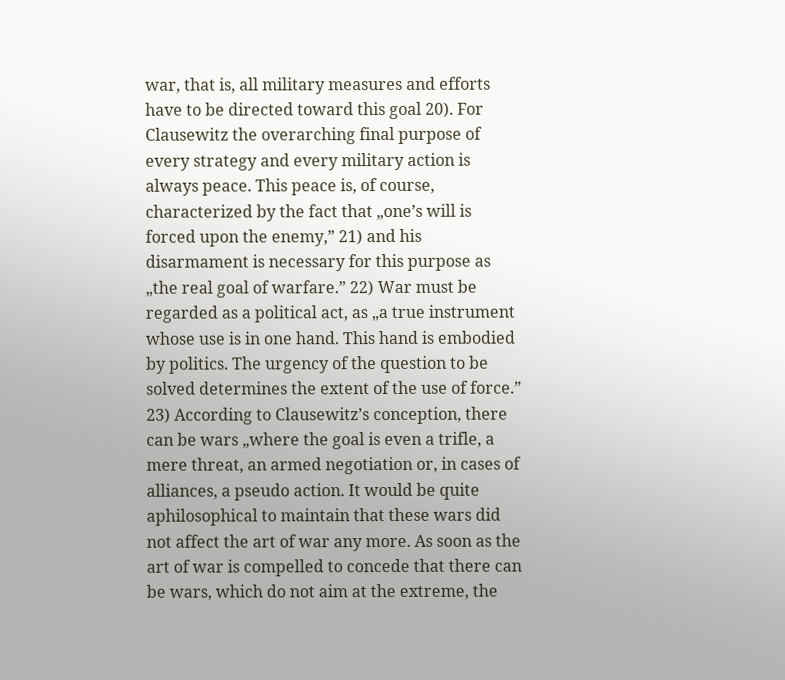war, that is, all military measures and efforts have to be directed toward this goal 20). For Clausewitz the overarching final purpose of every strategy and every military action is always peace. This peace is, of course, characterized by the fact that „one’s will is forced upon the enemy,” 21) and his disarmament is necessary for this purpose as „the real goal of warfare.” 22) War must be regarded as a political act, as „a true instrument whose use is in one hand. This hand is embodied by politics. The urgency of the question to be solved determines the extent of the use of force.” 23) According to Clausewitz’s conception, there can be wars „where the goal is even a trifle, a mere threat, an armed negotiation or, in cases of alliances, a pseudo action. It would be quite aphilosophical to maintain that these wars did not affect the art of war any more. As soon as the art of war is compelled to concede that there can be wars, which do not aim at the extreme, the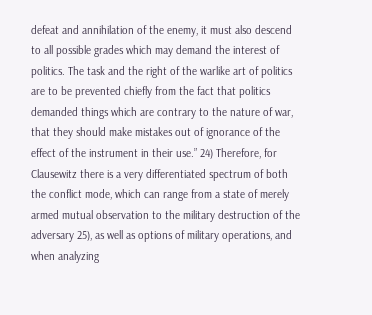defeat and annihilation of the enemy, it must also descend to all possible grades which may demand the interest of politics. The task and the right of the warlike art of politics are to be prevented chiefly from the fact that politics demanded things which are contrary to the nature of war, that they should make mistakes out of ignorance of the effect of the instrument in their use.” 24) Therefore, for Clausewitz there is a very differentiated spectrum of both the conflict mode, which can range from a state of merely armed mutual observation to the military destruction of the adversary 25), as well as options of military operations, and when analyzing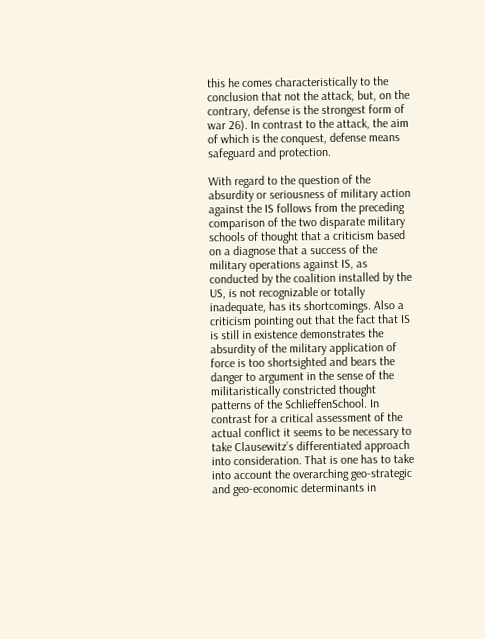this he comes characteristically to the conclusion that not the attack, but, on the contrary, defense is the strongest form of war 26). In contrast to the attack, the aim of which is the conquest, defense means safeguard and protection.

With regard to the question of the absurdity or seriousness of military action against the IS follows from the preceding comparison of the two disparate military schools of thought that a criticism based on a diagnose that a success of the military operations against IS, as conducted by the coalition installed by the US, is not recognizable or totally inadequate, has its shortcomings. Also a criticism pointing out that the fact that IS is still in existence demonstrates the absurdity of the military application of force is too shortsighted and bears the danger to argument in the sense of the militaristically constricted thought patterns of the SchlieffenSchool. In contrast for a critical assessment of the actual conflict it seems to be necessary to take Clausewitz’s differentiated approach into consideration. That is one has to take into account the overarching geo-strategic and geo-economic determinants in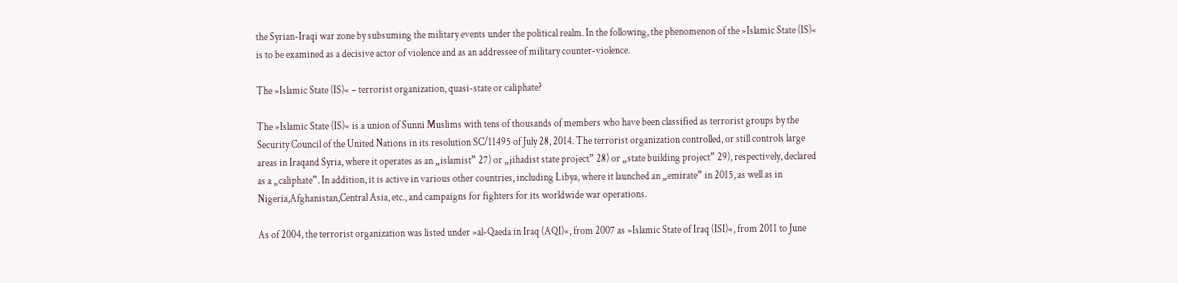the Syrian-Iraqi war zone by subsuming the military events under the political realm. In the following, the phenomenon of the »Islamic State (IS)« is to be examined as a decisive actor of violence and as an addressee of military counter-violence.

The »Islamic State (IS)« – terrorist organization, quasi-state or caliphate?

The »Islamic State (IS)« is a union of Sunni Muslims with tens of thousands of members who have been classified as terrorist groups by the Security Council of the United Nations in its resolution SC/11495 of July 28, 2014. The terrorist organization controlled, or still controls large areas in Iraqand Syria, where it operates as an „islamist” 27) or „jihadist state project” 28) or „state building project” 29), respectively, declared as a „caliphate”. In addition, it is active in various other countries, including Libya, where it launched an „emirate” in 2015, as well as in Nigeria,Afghanistan,Central Asia, etc., and campaigns for fighters for its worldwide war operations.

As of 2004, the terrorist organization was listed under »al-Qaeda in Iraq (AQI)«, from 2007 as »Islamic State of Iraq (ISI)«, from 2011 to June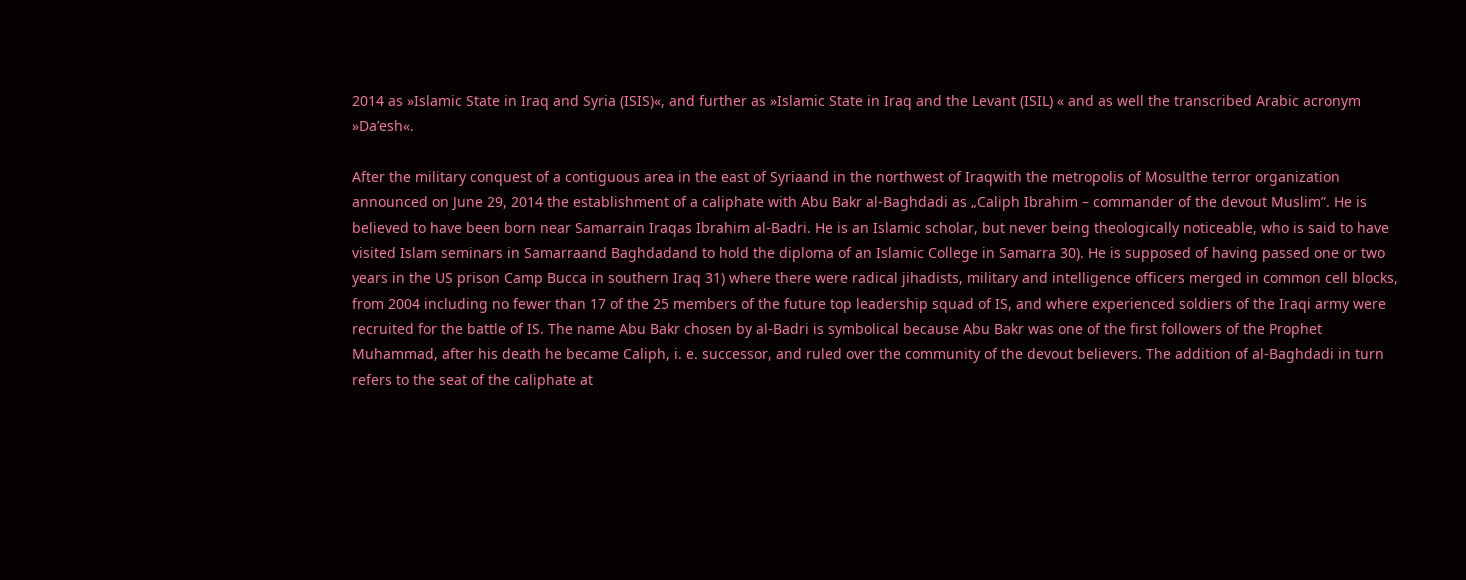2014 as »Islamic State in Iraq and Syria (ISIS)«, and further as »Islamic State in Iraq and the Levant (ISIL) « and as well the transcribed Arabic acronym »Da’esh«.

After the military conquest of a contiguous area in the east of Syriaand in the northwest of Iraqwith the metropolis of Mosulthe terror organization announced on June 29, 2014 the establishment of a caliphate with Abu Bakr al-Baghdadi as „Caliph Ibrahim – commander of the devout Muslim”. He is believed to have been born near Samarrain Iraqas Ibrahim al-Badri. He is an Islamic scholar, but never being theologically noticeable, who is said to have visited Islam seminars in Samarraand Baghdadand to hold the diploma of an Islamic College in Samarra 30). He is supposed of having passed one or two years in the US prison Camp Bucca in southern Iraq 31) where there were radical jihadists, military and intelligence officers merged in common cell blocks, from 2004 including no fewer than 17 of the 25 members of the future top leadership squad of IS, and where experienced soldiers of the Iraqi army were recruited for the battle of IS. The name Abu Bakr chosen by al-Badri is symbolical because Abu Bakr was one of the first followers of the Prophet Muhammad, after his death he became Caliph, i. e. successor, and ruled over the community of the devout believers. The addition of al-Baghdadi in turn refers to the seat of the caliphate at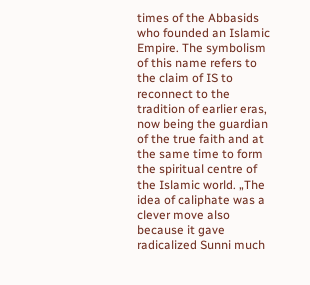times of the Abbasids who founded an Islamic Empire. The symbolism of this name refers to the claim of IS to reconnect to the tradition of earlier eras, now being the guardian of the true faith and at the same time to form the spiritual centre of the Islamic world. „The idea of caliphate was a clever move also because it gave radicalized Sunni much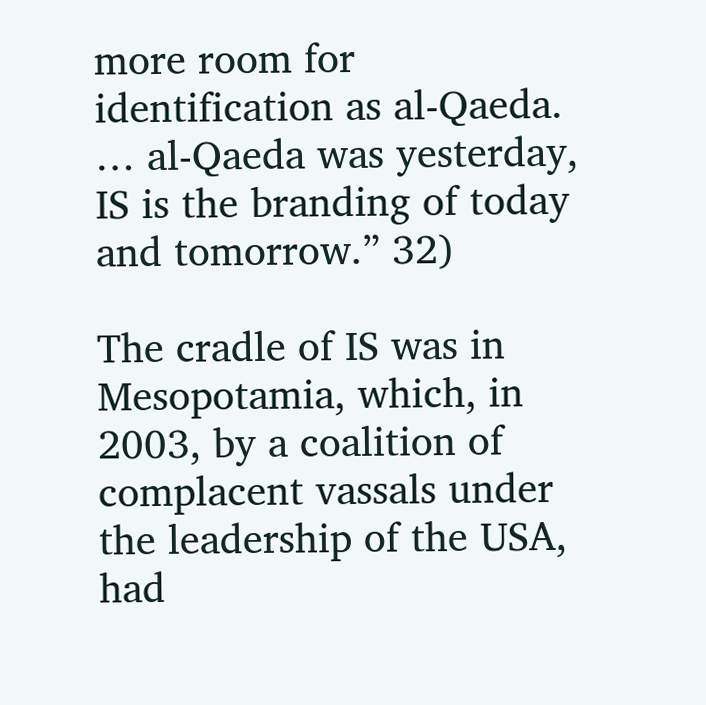more room for identification as al-Qaeda. … al-Qaeda was yesterday, IS is the branding of today and tomorrow.” 32)

The cradle of IS was in Mesopotamia, which, in 2003, by a coalition of complacent vassals under the leadership of the USA, had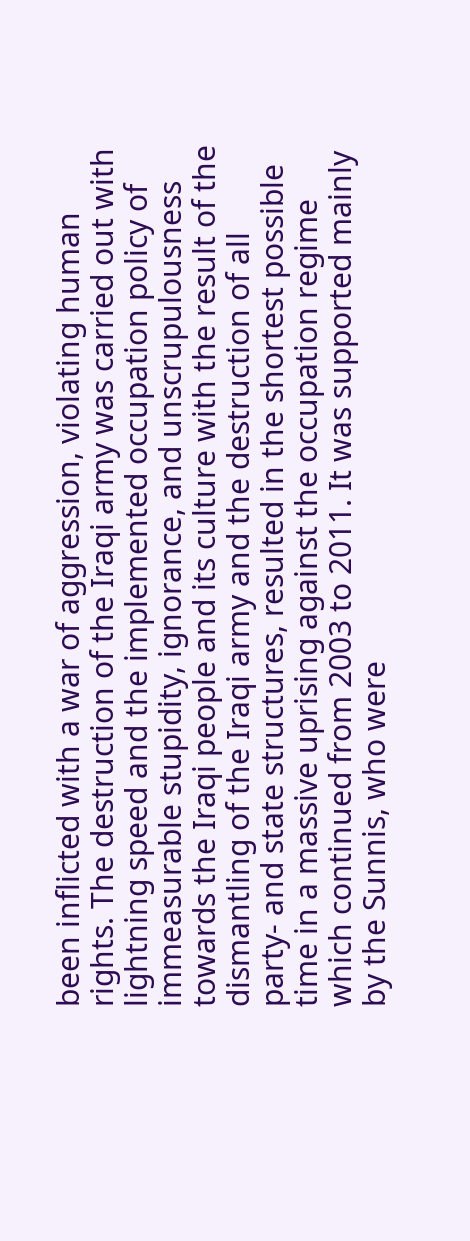been inflicted with a war of aggression, violating human rights. The destruction of the Iraqi army was carried out with lightning speed and the implemented occupation policy of immeasurable stupidity, ignorance, and unscrupulousness towards the Iraqi people and its culture with the result of the dismantling of the Iraqi army and the destruction of all party- and state structures, resulted in the shortest possible time in a massive uprising against the occupation regime which continued from 2003 to 2011. It was supported mainly by the Sunnis, who were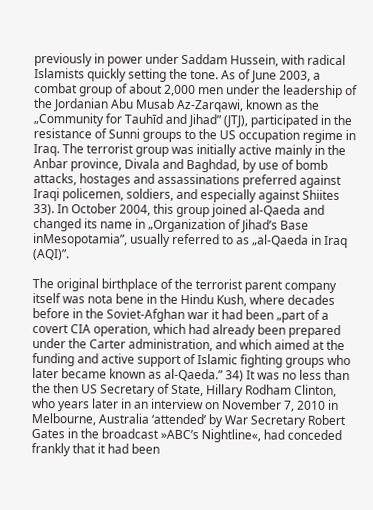previously in power under Saddam Hussein, with radical Islamists quickly setting the tone. As of June 2003, a combat group of about 2,000 men under the leadership of the Jordanian Abu Musab Az-Zarqawi, known as the „Community for Tauhīd and Jihad” (JTJ), participated in the resistance of Sunni groups to the US occupation regime in Iraq. The terrorist group was initially active mainly in the Anbar province, Divala and Baghdad, by use of bomb attacks, hostages and assassinations preferred against Iraqi policemen, soldiers, and especially against Shiites 33). In October 2004, this group joined al-Qaeda and changed its name in „Organization of Jihad’s Base inMesopotamia”, usually referred to as „al-Qaeda in Iraq (AQI)”.

The original birthplace of the terrorist parent company itself was nota bene in the Hindu Kush, where decades before in the Soviet-Afghan war it had been „part of a covert CIA operation, which had already been prepared under the Carter administration, and which aimed at the funding and active support of Islamic fighting groups who later became known as al-Qaeda.” 34) It was no less than the then US Secretary of State, Hillary Rodham Clinton, who years later in an interview on November 7, 2010 in Melbourne, Australia ‘attended’ by War Secretary Robert Gates in the broadcast »ABC’s Nightline«, had conceded frankly that it had been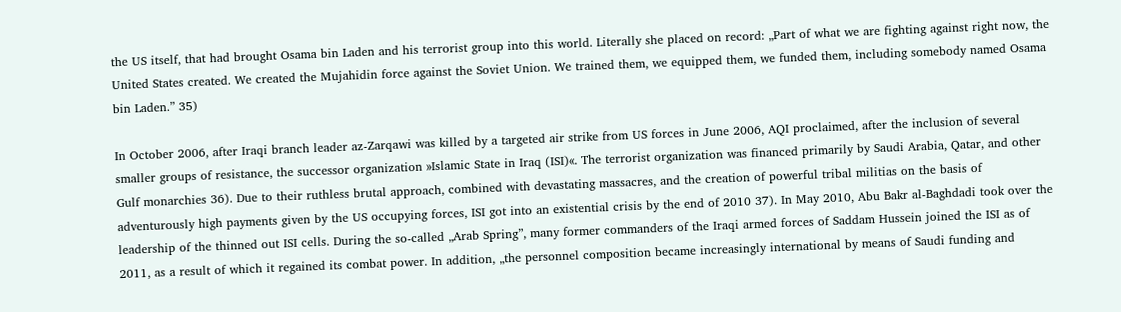the US itself, that had brought Osama bin Laden and his terrorist group into this world. Literally she placed on record: „Part of what we are fighting against right now, the United States created. We created the Mujahidin force against the Soviet Union. We trained them, we equipped them, we funded them, including somebody named Osama bin Laden.” 35)

In October 2006, after Iraqi branch leader az-Zarqawi was killed by a targeted air strike from US forces in June 2006, AQI proclaimed, after the inclusion of several smaller groups of resistance, the successor organization »Islamic State in Iraq (ISI)«. The terrorist organization was financed primarily by Saudi Arabia, Qatar, and other Gulf monarchies 36). Due to their ruthless brutal approach, combined with devastating massacres, and the creation of powerful tribal militias on the basis of adventurously high payments given by the US occupying forces, ISI got into an existential crisis by the end of 2010 37). In May 2010, Abu Bakr al-Baghdadi took over the leadership of the thinned out ISI cells. During the so-called „Arab Spring”, many former commanders of the Iraqi armed forces of Saddam Hussein joined the ISI as of 2011, as a result of which it regained its combat power. In addition, „the personnel composition became increasingly international by means of Saudi funding and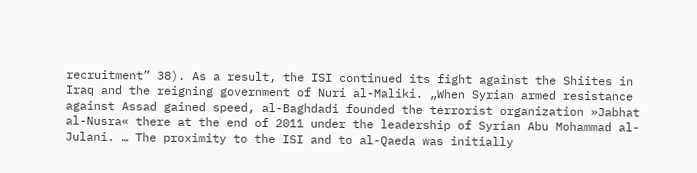recruitment” 38). As a result, the ISI continued its fight against the Shiites in Iraq and the reigning government of Nuri al-Maliki. „When Syrian armed resistance against Assad gained speed, al-Baghdadi founded the terrorist organization »Jabhat al-Nusra« there at the end of 2011 under the leadership of Syrian Abu Mohammad al-Julani. … The proximity to the ISI and to al-Qaeda was initially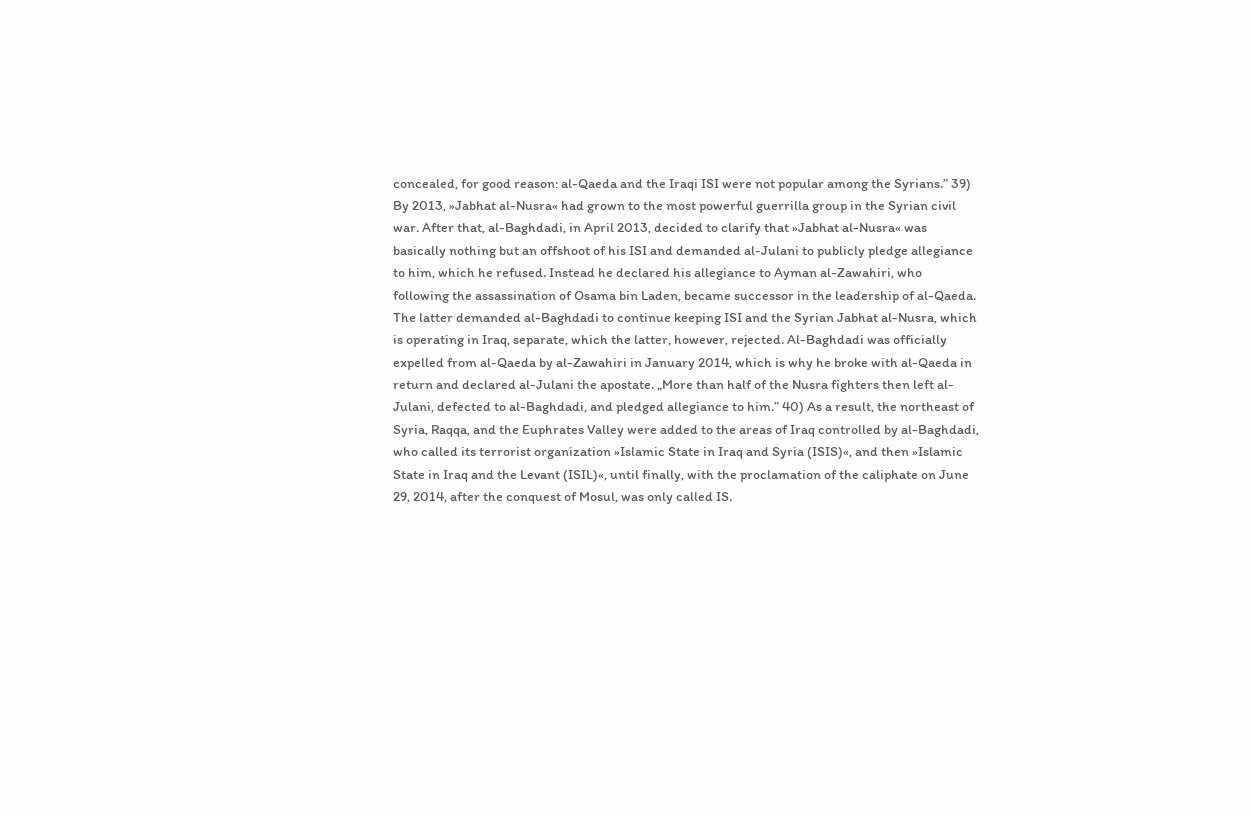concealed, for good reason: al-Qaeda and the Iraqi ISI were not popular among the Syrians.” 39) By 2013, »Jabhat al-Nusra« had grown to the most powerful guerrilla group in the Syrian civil war. After that, al-Baghdadi, in April 2013, decided to clarify that »Jabhat al-Nusra« was basically nothing but an offshoot of his ISI and demanded al-Julani to publicly pledge allegiance to him, which he refused. Instead he declared his allegiance to Ayman al-Zawahiri, who following the assassination of Osama bin Laden, became successor in the leadership of al-Qaeda. The latter demanded al-Baghdadi to continue keeping ISI and the Syrian Jabhat al-Nusra, which is operating in Iraq, separate, which the latter, however, rejected. Al-Baghdadi was officially expelled from al-Qaeda by al-Zawahiri in January 2014, which is why he broke with al-Qaeda in return and declared al-Julani the apostate. „More than half of the Nusra fighters then left al-Julani, defected to al-Baghdadi, and pledged allegiance to him.” 40) As a result, the northeast of Syria, Raqqa, and the Euphrates Valley were added to the areas of Iraq controlled by al-Baghdadi, who called its terrorist organization »Islamic State in Iraq and Syria (ISIS)«, and then »Islamic State in Iraq and the Levant (ISIL)«, until finally, with the proclamation of the caliphate on June 29, 2014, after the conquest of Mosul, was only called IS.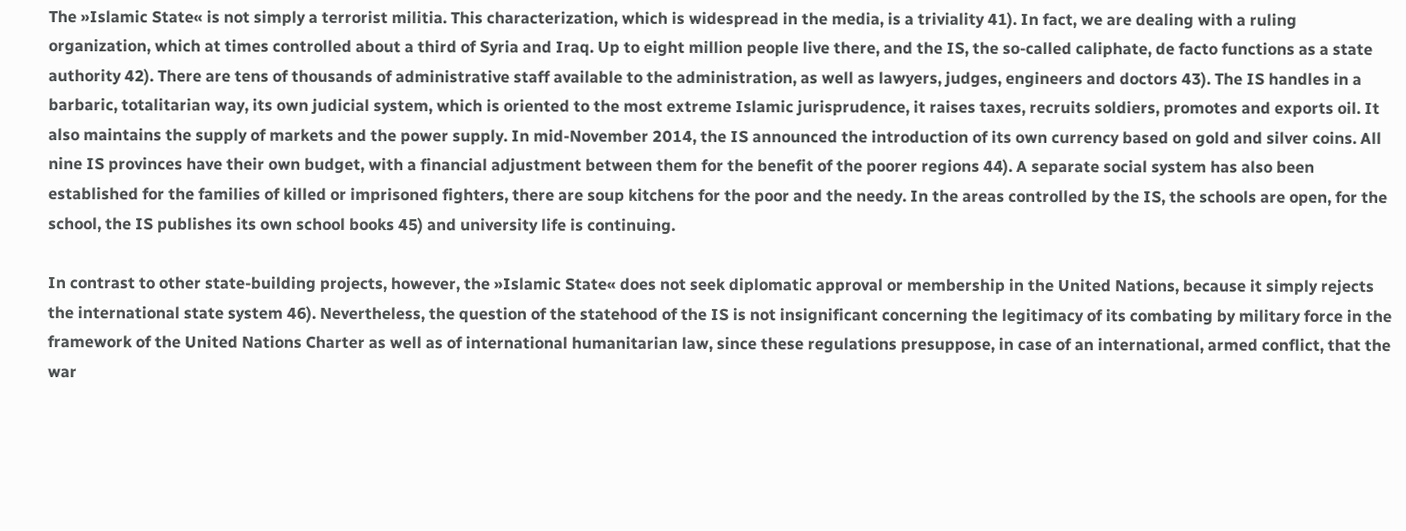The »Islamic State« is not simply a terrorist militia. This characterization, which is widespread in the media, is a triviality 41). In fact, we are dealing with a ruling organization, which at times controlled about a third of Syria and Iraq. Up to eight million people live there, and the IS, the so-called caliphate, de facto functions as a state authority 42). There are tens of thousands of administrative staff available to the administration, as well as lawyers, judges, engineers and doctors 43). The IS handles in a barbaric, totalitarian way, its own judicial system, which is oriented to the most extreme Islamic jurisprudence, it raises taxes, recruits soldiers, promotes and exports oil. It also maintains the supply of markets and the power supply. In mid-November 2014, the IS announced the introduction of its own currency based on gold and silver coins. All nine IS provinces have their own budget, with a financial adjustment between them for the benefit of the poorer regions 44). A separate social system has also been established for the families of killed or imprisoned fighters, there are soup kitchens for the poor and the needy. In the areas controlled by the IS, the schools are open, for the school, the IS publishes its own school books 45) and university life is continuing.

In contrast to other state-building projects, however, the »Islamic State« does not seek diplomatic approval or membership in the United Nations, because it simply rejects the international state system 46). Nevertheless, the question of the statehood of the IS is not insignificant concerning the legitimacy of its combating by military force in the framework of the United Nations Charter as well as of international humanitarian law, since these regulations presuppose, in case of an international, armed conflict, that the war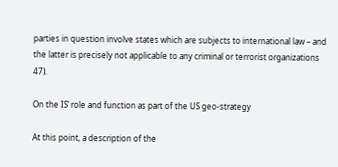parties in question involve states which are subjects to international law – and the latter is precisely not applicable to any criminal or terrorist organizations 47).

On the IS’ role and function as part of the US geo-strategy

At this point, a description of the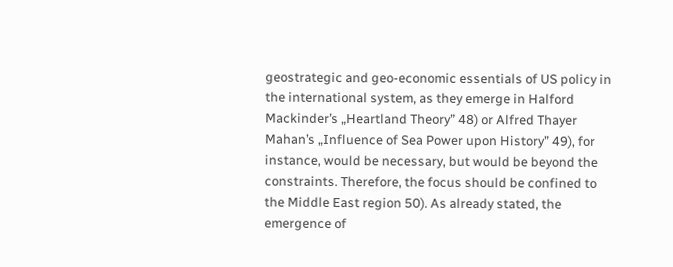geostrategic and geo-economic essentials of US policy in the international system, as they emerge in Halford Mackinder’s „Heartland Theory” 48) or Alfred Thayer Mahan’s „Influence of Sea Power upon History” 49), for instance, would be necessary, but would be beyond the constraints. Therefore, the focus should be confined to the Middle East region 50). As already stated, the emergence of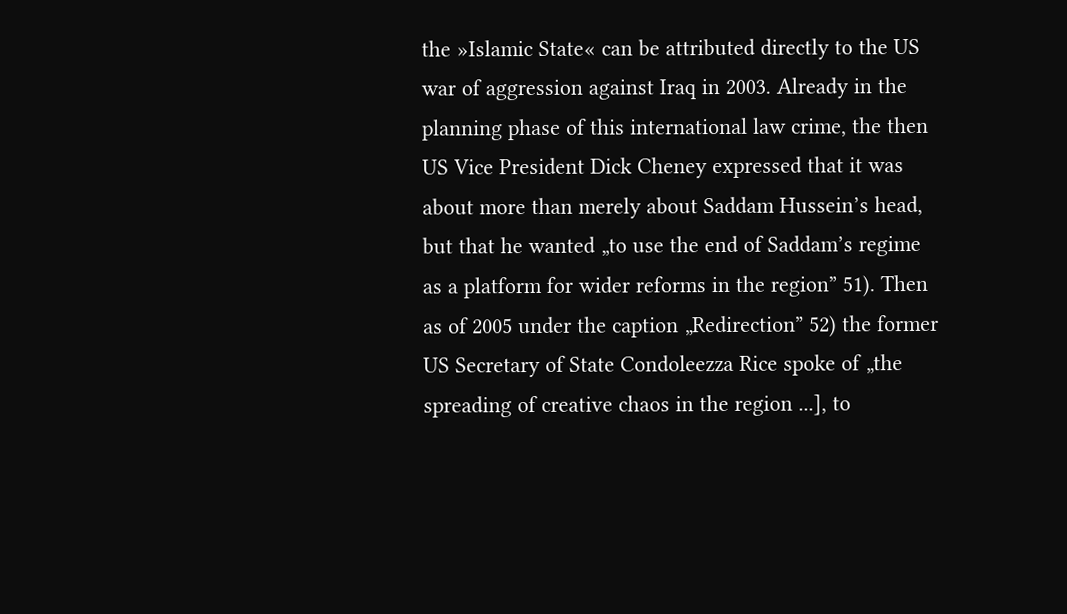the »Islamic State« can be attributed directly to the US war of aggression against Iraq in 2003. Already in the planning phase of this international law crime, the then US Vice President Dick Cheney expressed that it was about more than merely about Saddam Hussein’s head, but that he wanted „to use the end of Saddam’s regime as a platform for wider reforms in the region” 51). Then as of 2005 under the caption „Redirection” 52) the former US Secretary of State Condoleezza Rice spoke of „the spreading of creative chaos in the region ...], to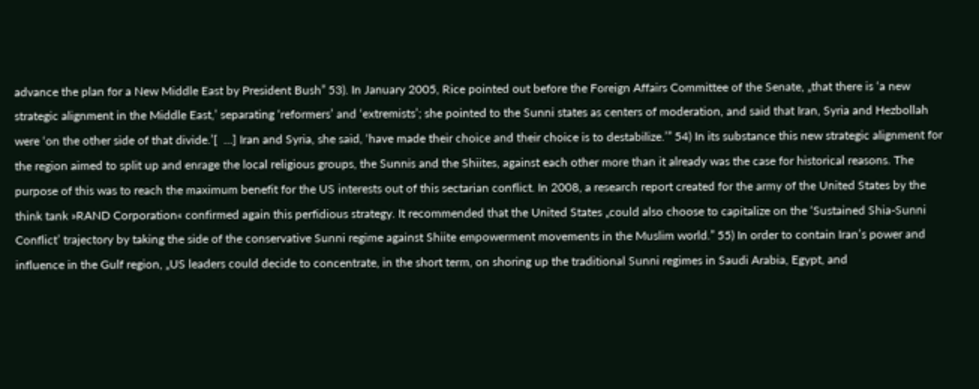advance the plan for a New Middle East by President Bush” 53). In January 2005, Rice pointed out before the Foreign Affairs Committee of the Senate, „that there is ‘a new strategic alignment in the Middle East,’ separating ‘reformers’ and ‘extremists’; she pointed to the Sunni states as centers of moderation, and said that Iran, Syria and Hezbollah were ‘on the other side of that divide.’[  ...] Iran and Syria, she said, ‘have made their choice and their choice is to destabilize.’” 54) In its substance this new strategic alignment for the region aimed to split up and enrage the local religious groups, the Sunnis and the Shiites, against each other more than it already was the case for historical reasons. The purpose of this was to reach the maximum benefit for the US interests out of this sectarian conflict. In 2008, a research report created for the army of the United States by the think tank »RAND Corporation« confirmed again this perfidious strategy. It recommended that the United States „could also choose to capitalize on the ‘Sustained Shia-Sunni Conflict’ trajectory by taking the side of the conservative Sunni regime against Shiite empowerment movements in the Muslim world.” 55) In order to contain Iran’s power and influence in the Gulf region, „US leaders could decide to concentrate, in the short term, on shoring up the traditional Sunni regimes in Saudi Arabia, Egypt, and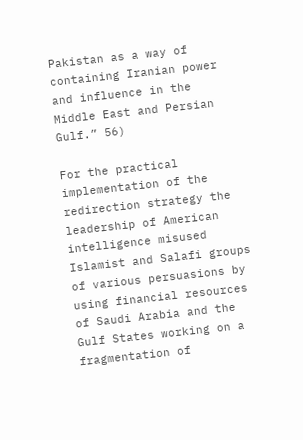Pakistan as a way of containing Iranian power and influence in the Middle East and Persian Gulf.” 56)

For the practical implementation of the redirection strategy the leadership of American intelligence misused Islamist and Salafi groups of various persuasions by using financial resources of Saudi Arabia and the Gulf States working on a fragmentation of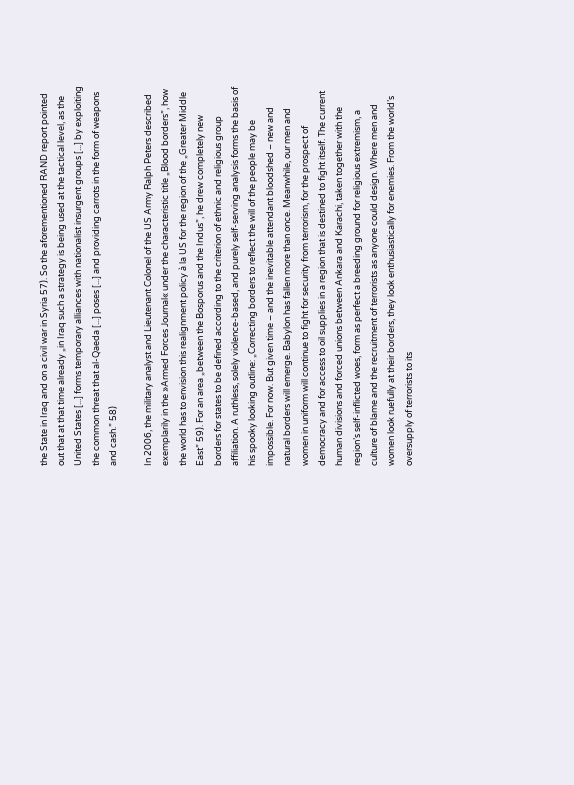the State in Iraq and on a civil war in Syria 57). So the aforementioned RAND report pointed out that at that time already „in Iraq such a strategy is being used at the tactical level, as the United States [...] forms temporary alliances with nationalist insurgent groups [...] by exploiting the common threat that al-Qaeda [...] poses [...] and providing carrots in the form of weapons and cash.” 58)

In 2006, the military analyst and Lieutenant Colonel of the US Army Ralph Peters described exemplarily in the »Armed Forces Journal« under the characteristic title „Blood borders”, how the world has to envision this realignment policy à la US for the region of the „Greater Middle East” 59). For an area „between the Bosporus and the Indus”, he drew completely new borders for states to be defined according to the criterion of ethnic and religious group affiliation. A ruthless, solely violence-based, and purely self-serving analysis forms the basis of his spooky looking outline: „Correcting borders to reflect the will of the people may be impossible. For now. But given time – and the inevitable attendant bloodshed – new and natural borders will emerge. Babylon has fallen more than once. Meanwhile, our men and women in uniform will continue to fight for security from terrorism, for the prospect of democracy and for access to oil supplies in a region that is destined to fight itself. The current human divisions and forced unions between Ankara and Karachi, taken together with the region’s self-inflicted woes, form as perfect a breeding ground for religious extremism, a culture of blame and the recruitment of terrorists as anyone could design. Where men and women look ruefully at their borders, they look enthusiastically for enemies. From the world’s oversupply of terrorists to its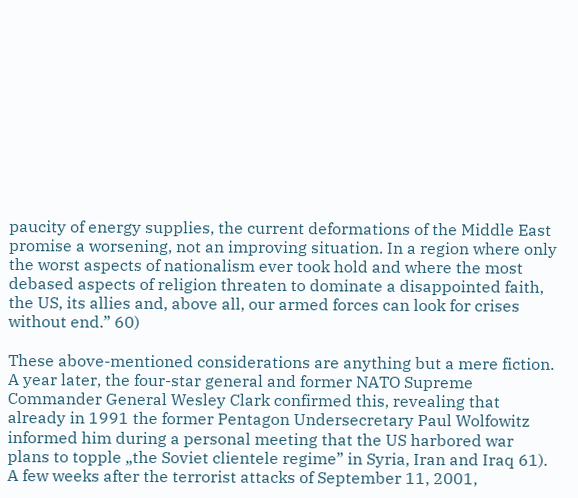paucity of energy supplies, the current deformations of the Middle East promise a worsening, not an improving situation. In a region where only the worst aspects of nationalism ever took hold and where the most debased aspects of religion threaten to dominate a disappointed faith, the US, its allies and, above all, our armed forces can look for crises without end.” 60)

These above-mentioned considerations are anything but a mere fiction. A year later, the four-star general and former NATO Supreme Commander General Wesley Clark confirmed this, revealing that already in 1991 the former Pentagon Undersecretary Paul Wolfowitz informed him during a personal meeting that the US harbored war plans to topple „the Soviet clientele regime” in Syria, Iran and Iraq 61). A few weeks after the terrorist attacks of September 11, 2001,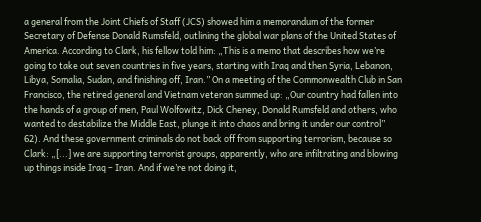a general from the Joint Chiefs of Staff (JCS) showed him a memorandum of the former Secretary of Defense Donald Rumsfeld, outlining the global war plans of the United States of America. According to Clark, his fellow told him: „This is a memo that describes how we’re going to take out seven countries in five years, starting with Iraq and then Syria, Lebanon, Libya, Somalia, Sudan, and finishing off, Iran.” On a meeting of the Commonwealth Club in San Francisco, the retired general and Vietnam veteran summed up: „Our country had fallen into the hands of a group of men, Paul Wolfowitz, Dick Cheney, Donald Rumsfeld and others, who wanted to destabilize the Middle East, plunge it into chaos and bring it under our control” 62). And these government criminals do not back off from supporting terrorism, because so Clark: „[...] we are supporting terrorist groups, apparently, who are infiltrating and blowing up things inside Iraq – Iran. And if we’re not doing it,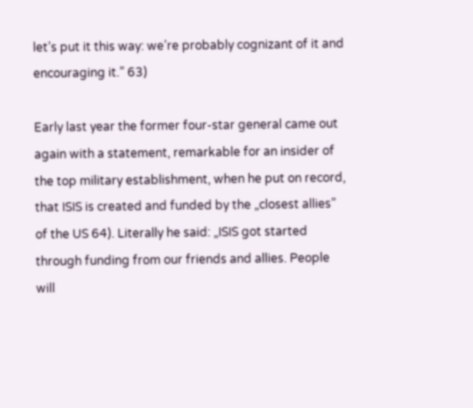let’s put it this way: we’re probably cognizant of it and encouraging it.” 63)

Early last year the former four-star general came out again with a statement, remarkable for an insider of the top military establishment, when he put on record, that ISIS is created and funded by the „closest allies” of the US 64). Literally he said: „ISIS got started through funding from our friends and allies. People will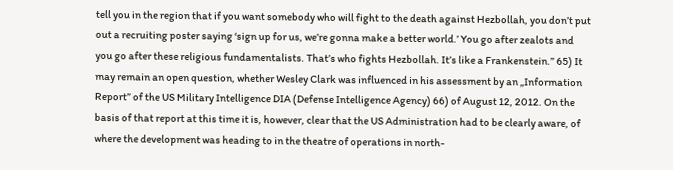tell you in the region that if you want somebody who will fight to the death against Hezbollah, you don’t put out a recruiting poster saying ‘sign up for us, we’re gonna make a better world.’ You go after zealots and you go after these religious fundamentalists. That’s who fights Hezbollah. It’s like a Frankenstein.” 65) It may remain an open question, whether Wesley Clark was influenced in his assessment by an „Information Report” of the US Military Intelligence DIA (Defense Intelligence Agency) 66) of August 12, 2012. On the basis of that report at this time it is, however, clear that the US Administration had to be clearly aware, of where the development was heading to in the theatre of operations in north-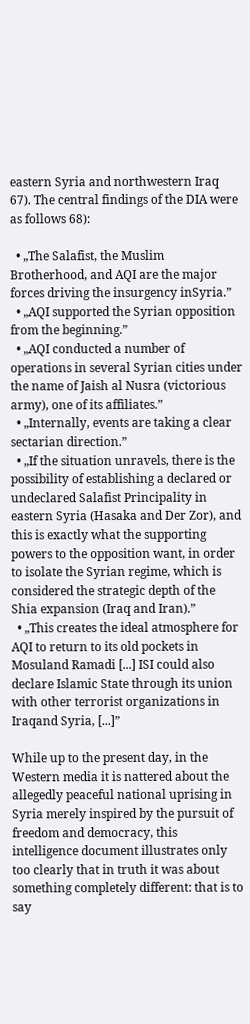eastern Syria and northwestern Iraq 67). The central findings of the DIA were as follows 68):

  • „The Salafist, the Muslim Brotherhood, and AQI are the major forces driving the insurgency inSyria.”
  • „AQI supported the Syrian opposition from the beginning.”
  • „AQI conducted a number of operations in several Syrian cities under the name of Jaish al Nusra (victorious army), one of its affiliates.”
  • „Internally, events are taking a clear sectarian direction.”
  • „If the situation unravels, there is the possibility of establishing a declared or undeclared Salafist Principality in eastern Syria (Hasaka and Der Zor), and this is exactly what the supporting powers to the opposition want, in order to isolate the Syrian regime, which is considered the strategic depth of the Shia expansion (Iraq and Iran).”
  • „This creates the ideal atmosphere for AQI to return to its old pockets in Mosuland Ramadi [...] ISI could also declare Islamic State through its union with other terrorist organizations in Iraqand Syria, [...]”

While up to the present day, in the Western media it is nattered about the allegedly peaceful national uprising in Syria merely inspired by the pursuit of freedom and democracy, this intelligence document illustrates only too clearly that in truth it was about something completely different: that is to say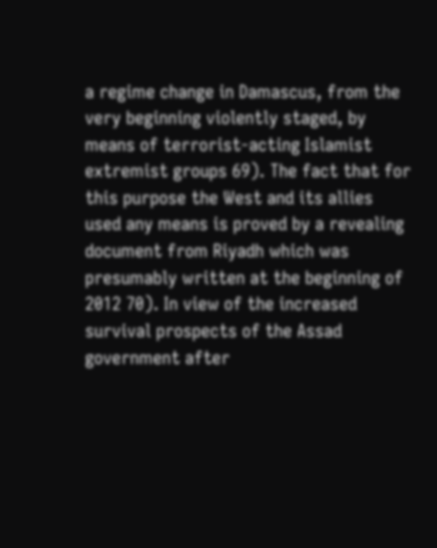a regime change in Damascus, from the very beginning violently staged, by means of terrorist-acting Islamist extremist groups 69). The fact that for this purpose the West and its allies used any means is proved by a revealing document from Riyadh which was presumably written at the beginning of 2012 70). In view of the increased survival prospects of the Assad government after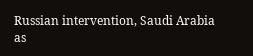Russian intervention, Saudi Arabia as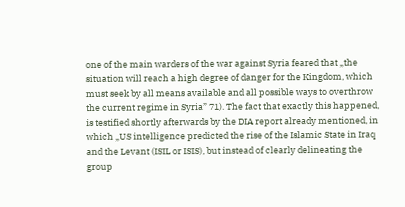one of the main warders of the war against Syria feared that „the situation will reach a high degree of danger for the Kingdom, which must seek by all means available and all possible ways to overthrow the current regime in Syria” 71). The fact that exactly this happened, is testified shortly afterwards by the DIA report already mentioned, in which „US intelligence predicted the rise of the Islamic State in Iraq and the Levant (ISIL or ISIS), but instead of clearly delineating the group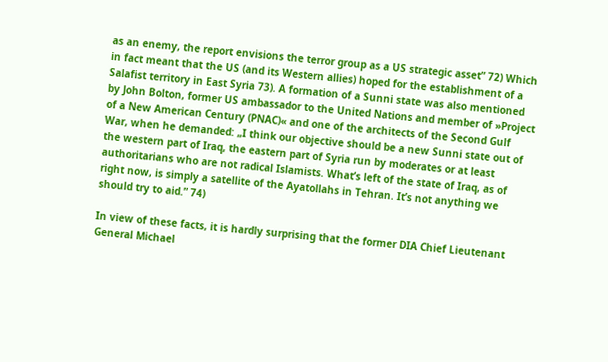as an enemy, the report envisions the terror group as a US strategic asset” 72) Which in fact meant that the US (and its Western allies) hoped for the establishment of a Salafist territory in East Syria 73). A formation of a Sunni state was also mentioned by John Bolton, former US ambassador to the United Nations and member of »Project of a New American Century (PNAC)« and one of the architects of the Second Gulf War, when he demanded: „I think our objective should be a new Sunni state out of the western part of Iraq, the eastern part of Syria run by moderates or at least authoritarians who are not radical Islamists. What’s left of the state of Iraq, as of right now, is simply a satellite of the Ayatollahs in Tehran. It’s not anything we should try to aid.” 74)

In view of these facts, it is hardly surprising that the former DIA Chief Lieutenant General Michael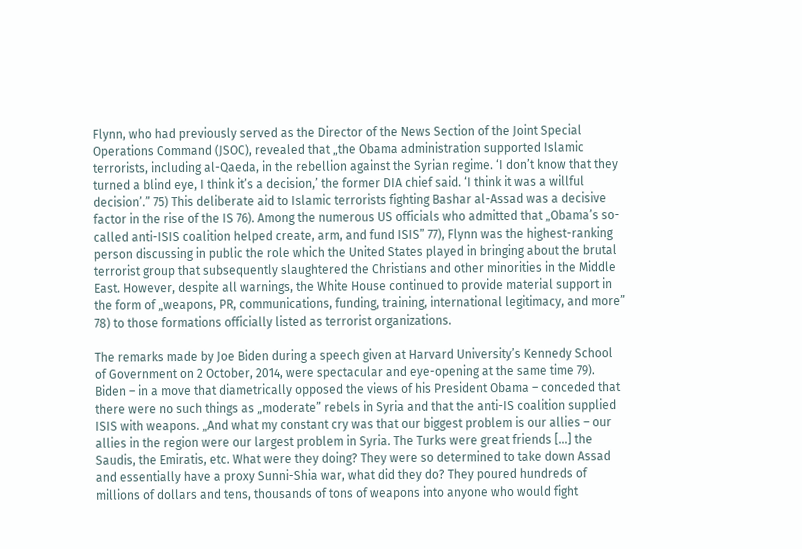Flynn, who had previously served as the Director of the News Section of the Joint Special Operations Command (JSOC), revealed that „the Obama administration supported Islamic terrorists, including al-Qaeda, in the rebellion against the Syrian regime. ‘I don’t know that they turned a blind eye, I think it’s a decision,’ the former DIA chief said. ‘I think it was a willful decision’.” 75) This deliberate aid to Islamic terrorists fighting Bashar al-Assad was a decisive factor in the rise of the IS 76). Among the numerous US officials who admitted that „Obama’s so-called anti-ISIS coalition helped create, arm, and fund ISIS” 77), Flynn was the highest-ranking person discussing in public the role which the United States played in bringing about the brutal terrorist group that subsequently slaughtered the Christians and other minorities in the Middle East. However, despite all warnings, the White House continued to provide material support in the form of „weapons, PR, communications, funding, training, international legitimacy, and more” 78) to those formations officially listed as terrorist organizations.

The remarks made by Joe Biden during a speech given at Harvard University’s Kennedy School of Government on 2 October, 2014, were spectacular and eye-opening at the same time 79). Biden – in a move that diametrically opposed the views of his President Obama – conceded that there were no such things as „moderate” rebels in Syria and that the anti-IS coalition supplied ISIS with weapons. „And what my constant cry was that our biggest problem is our allies – our allies in the region were our largest problem in Syria. The Turks were great friends […] the Saudis, the Emiratis, etc. What were they doing? They were so determined to take down Assad and essentially have a proxy Sunni-Shia war, what did they do? They poured hundreds of millions of dollars and tens, thousands of tons of weapons into anyone who would fight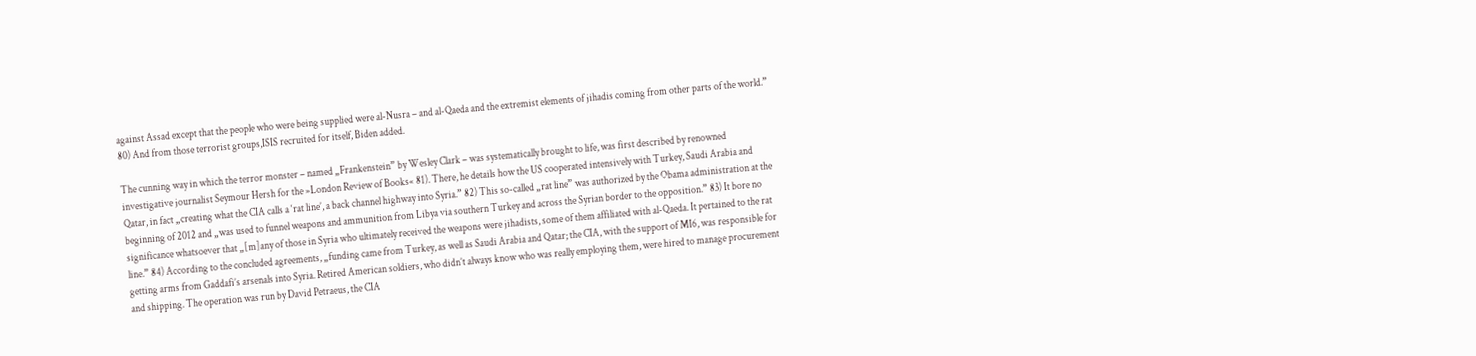against Assad except that the people who were being supplied were al-Nusra – and al-Qaeda and the extremist elements of jihadis coming from other parts of the world.” 80) And from those terrorist groups,ISIS recruited for itself, Biden added.

The cunning way in which the terror monster – named „Frankenstein” by Wesley Clark – was systematically brought to life, was first described by renowned investigative journalist Seymour Hersh for the »London Review of Books« 81). There, he details how the US cooperated intensively with Turkey, Saudi Arabia and Qatar, in fact „creating what the CIA calls a ‘rat line’, a back channel highway into Syria.” 82) This so-called „rat line” was authorized by the Obama administration at the beginning of 2012 and „was used to funnel weapons and ammunition from Libya via southern Turkey and across the Syrian border to the opposition.” 83) It bore no significance whatsoever that „[m]any of those in Syria who ultimately received the weapons were jihadists, some of them affiliated with al-Qaeda. It pertained to the rat line.” 84) According to the concluded agreements, „funding came from Turkey, as well as Saudi Arabia and Qatar; the CIA, with the support of MI6, was responsible for getting arms from Gaddafi’s arsenals into Syria. Retired American soldiers, who didn’t always know who was really employing them, were hired to manage procurement and shipping. The operation was run by David Petraeus, the CIA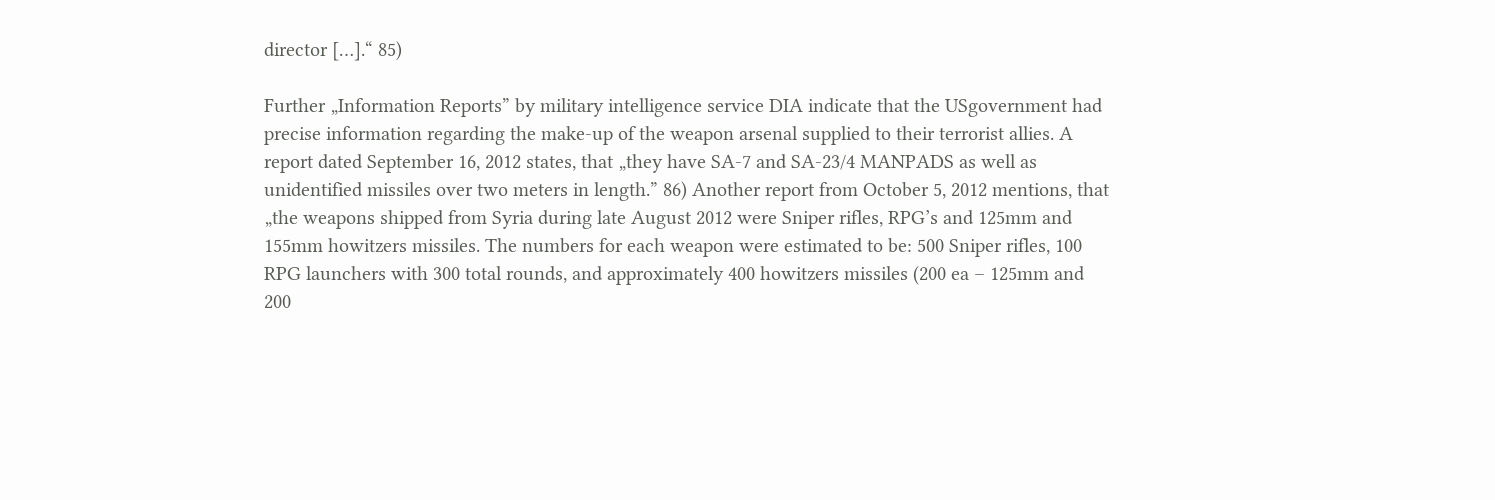director […].“ 85)

Further „Information Reports” by military intelligence service DIA indicate that the USgovernment had precise information regarding the make-up of the weapon arsenal supplied to their terrorist allies. A report dated September 16, 2012 states, that „they have SA-7 and SA-23/4 MANPADS as well as unidentified missiles over two meters in length.” 86) Another report from October 5, 2012 mentions, that „the weapons shipped from Syria during late August 2012 were Sniper rifles, RPG’s and 125mm and 155mm howitzers missiles. The numbers for each weapon were estimated to be: 500 Sniper rifles, 100 RPG launchers with 300 total rounds, and approximately 400 howitzers missiles (200 ea – 125mm and 200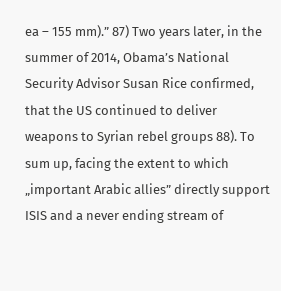ea – 155 mm).” 87) Two years later, in the summer of 2014, Obama’s National Security Advisor Susan Rice confirmed, that the US continued to deliver weapons to Syrian rebel groups 88). To sum up, facing the extent to which „important Arabic allies” directly support ISIS and a never ending stream of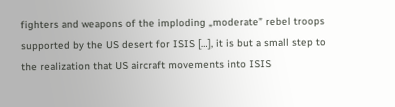fighters and weapons of the imploding „moderate” rebel troops supported by the US desert for ISIS […], it is but a small step to the realization that US aircraft movements into ISIS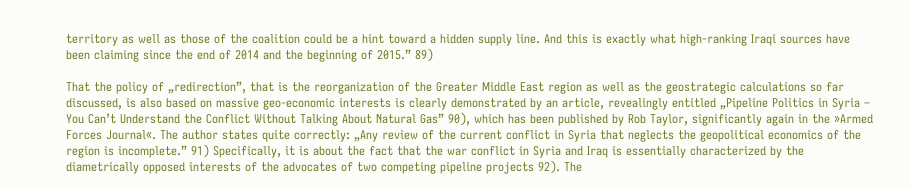territory as well as those of the coalition could be a hint toward a hidden supply line. And this is exactly what high-ranking Iraqi sources have been claiming since the end of 2014 and the beginning of 2015.” 89)

That the policy of „redirection”, that is the reorganization of the Greater Middle East region as well as the geostrategic calculations so far discussed, is also based on massive geo-economic interests is clearly demonstrated by an article, revealingly entitled „Pipeline Politics in Syria – You Can’t Understand the Conflict Without Talking About Natural Gas” 90), which has been published by Rob Taylor, significantly again in the »Armed Forces Journal«. The author states quite correctly: „Any review of the current conflict in Syria that neglects the geopolitical economics of the region is incomplete.” 91) Specifically, it is about the fact that the war conflict in Syria and Iraq is essentially characterized by the diametrically opposed interests of the advocates of two competing pipeline projects 92). The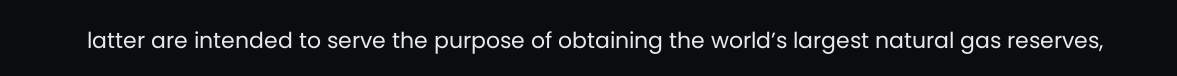latter are intended to serve the purpose of obtaining the world’s largest natural gas reserves,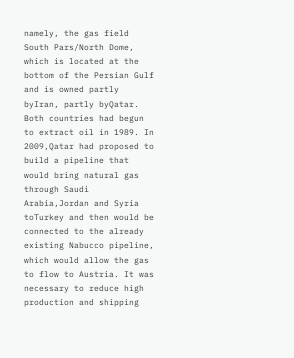namely, the gas field South Pars/North Dome, which is located at the bottom of the Persian Gulf and is owned partly byIran, partly byQatar. Both countries had begun to extract oil in 1989. In 2009,Qatar had proposed to build a pipeline that would bring natural gas through Saudi Arabia,Jordan and Syria toTurkey and then would be connected to the already existing Nabucco pipeline, which would allow the gas to flow to Austria. It was necessary to reduce high production and shipping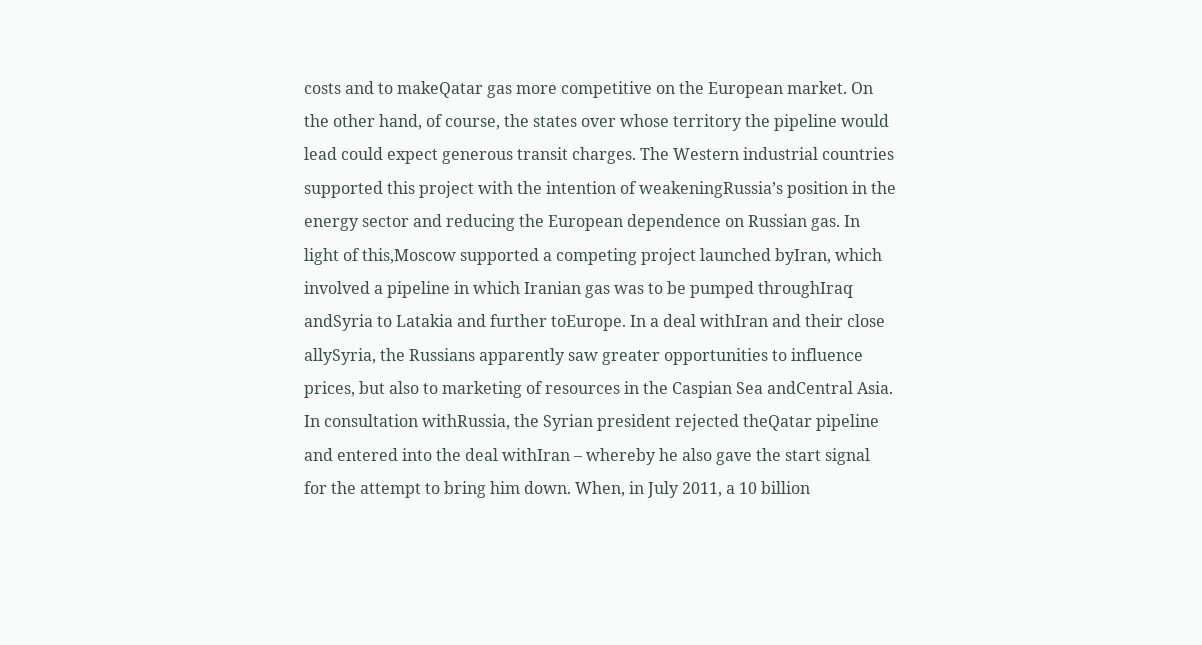costs and to makeQatar gas more competitive on the European market. On the other hand, of course, the states over whose territory the pipeline would lead could expect generous transit charges. The Western industrial countries supported this project with the intention of weakeningRussia’s position in the energy sector and reducing the European dependence on Russian gas. In light of this,Moscow supported a competing project launched byIran, which involved a pipeline in which Iranian gas was to be pumped throughIraq andSyria to Latakia and further toEurope. In a deal withIran and their close allySyria, the Russians apparently saw greater opportunities to influence prices, but also to marketing of resources in the Caspian Sea andCentral Asia. In consultation withRussia, the Syrian president rejected theQatar pipeline and entered into the deal withIran – whereby he also gave the start signal for the attempt to bring him down. When, in July 2011, a 10 billion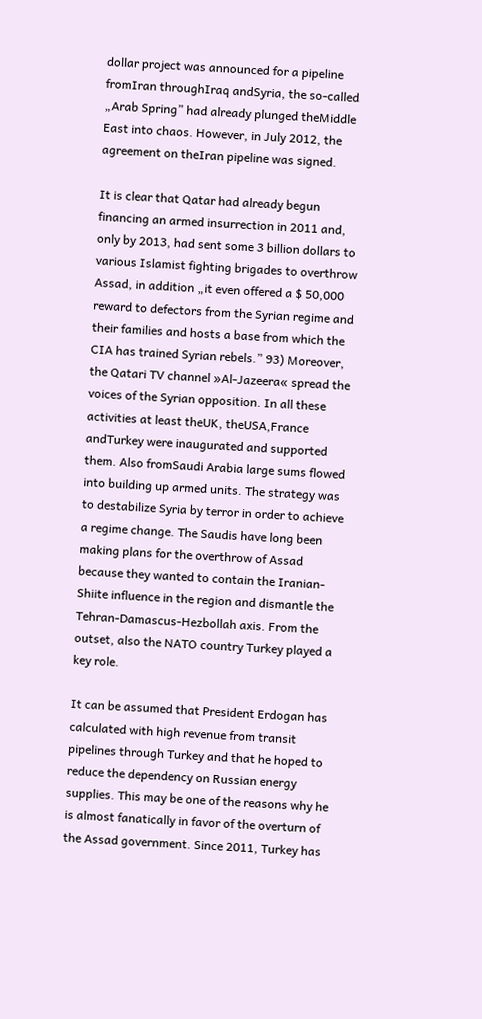dollar project was announced for a pipeline fromIran throughIraq andSyria, the so-called „Arab Spring” had already plunged theMiddle East into chaos. However, in July 2012, the agreement on theIran pipeline was signed.

It is clear that Qatar had already begun financing an armed insurrection in 2011 and, only by 2013, had sent some 3 billion dollars to various Islamist fighting brigades to overthrow Assad, in addition „it even offered a $ 50,000 reward to defectors from the Syrian regime and their families and hosts a base from which the CIA has trained Syrian rebels.” 93) Moreover, the Qatari TV channel »Al-Jazeera« spread the voices of the Syrian opposition. In all these activities at least theUK, theUSA,France andTurkey were inaugurated and supported them. Also fromSaudi Arabia large sums flowed into building up armed units. The strategy was to destabilize Syria by terror in order to achieve a regime change. The Saudis have long been making plans for the overthrow of Assad because they wanted to contain the Iranian-Shiite influence in the region and dismantle the Tehran-Damascus-Hezbollah axis. From the outset, also the NATO country Turkey played a key role.

It can be assumed that President Erdogan has calculated with high revenue from transit pipelines through Turkey and that he hoped to reduce the dependency on Russian energy supplies. This may be one of the reasons why he is almost fanatically in favor of the overturn of the Assad government. Since 2011, Turkey has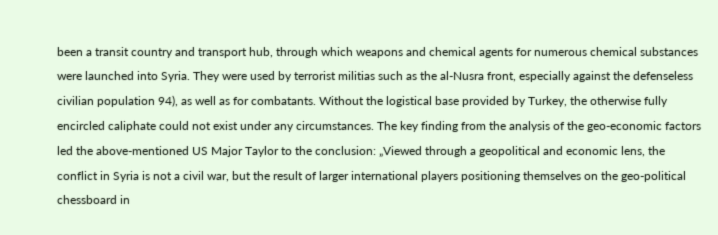been a transit country and transport hub, through which weapons and chemical agents for numerous chemical substances were launched into Syria. They were used by terrorist militias such as the al-Nusra front, especially against the defenseless civilian population 94), as well as for combatants. Without the logistical base provided by Turkey, the otherwise fully encircled caliphate could not exist under any circumstances. The key finding from the analysis of the geo-economic factors led the above-mentioned US Major Taylor to the conclusion: „Viewed through a geopolitical and economic lens, the conflict in Syria is not a civil war, but the result of larger international players positioning themselves on the geo-political chessboard in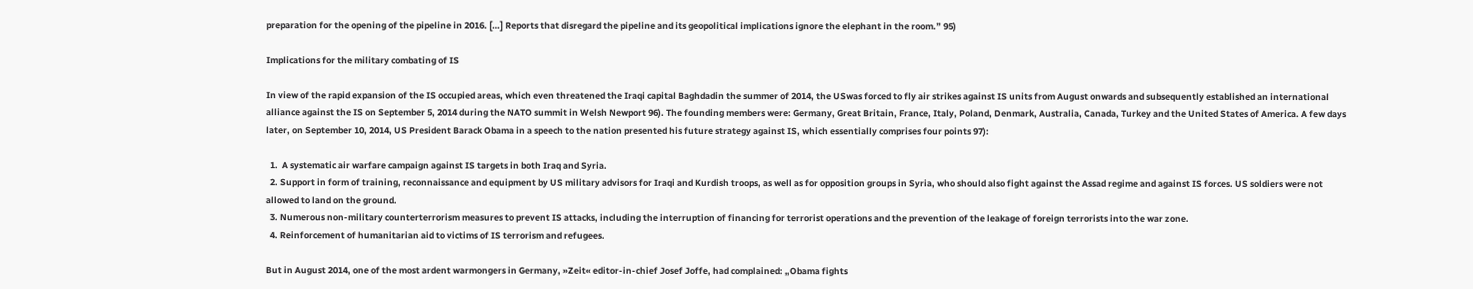preparation for the opening of the pipeline in 2016. […] Reports that disregard the pipeline and its geopolitical implications ignore the elephant in the room.” 95)

Implications for the military combating of IS

In view of the rapid expansion of the IS occupied areas, which even threatened the Iraqi capital Baghdadin the summer of 2014, the USwas forced to fly air strikes against IS units from August onwards and subsequently established an international alliance against the IS on September 5, 2014 during the NATO summit in Welsh Newport 96). The founding members were: Germany, Great Britain, France, Italy, Poland, Denmark, Australia, Canada, Turkey and the United States of America. A few days later, on September 10, 2014, US President Barack Obama in a speech to the nation presented his future strategy against IS, which essentially comprises four points 97):

  1.  A systematic air warfare campaign against IS targets in both Iraq and Syria.
  2. Support in form of training, reconnaissance and equipment by US military advisors for Iraqi and Kurdish troops, as well as for opposition groups in Syria, who should also fight against the Assad regime and against IS forces. US soldiers were not allowed to land on the ground.
  3. Numerous non-military counterterrorism measures to prevent IS attacks, including the interruption of financing for terrorist operations and the prevention of the leakage of foreign terrorists into the war zone.
  4. Reinforcement of humanitarian aid to victims of IS terrorism and refugees.

But in August 2014, one of the most ardent warmongers in Germany, »Zeit« editor-in-chief Josef Joffe, had complained: „Obama fights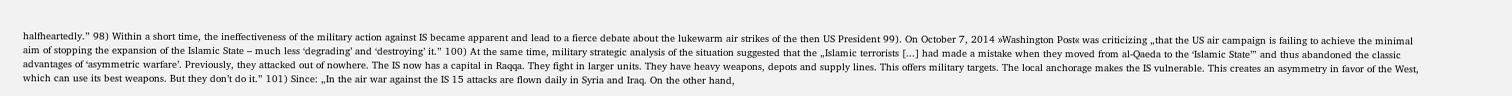halfheartedly.” 98) Within a short time, the ineffectiveness of the military action against IS became apparent and lead to a fierce debate about the lukewarm air strikes of the then US President 99). On October 7, 2014 »Washington Post« was criticizing „that the US air campaign is failing to achieve the minimal aim of stopping the expansion of the Islamic State – much less ‘degrading’ and ‘destroying’ it.” 100) At the same time, military strategic analysis of the situation suggested that the „Islamic terrorists [...] had made a mistake when they moved from al-Qaeda to the ‘Islamic State’” and thus abandoned the classic advantages of ‘asymmetric warfare’. Previously, they attacked out of nowhere. The IS now has a capital in Raqqa. They fight in larger units. They have heavy weapons, depots and supply lines. This offers military targets. The local anchorage makes the IS vulnerable. This creates an asymmetry in favor of the West, which can use its best weapons. But they don’t do it.” 101) Since: „In the air war against the IS 15 attacks are flown daily in Syria and Iraq. On the other hand,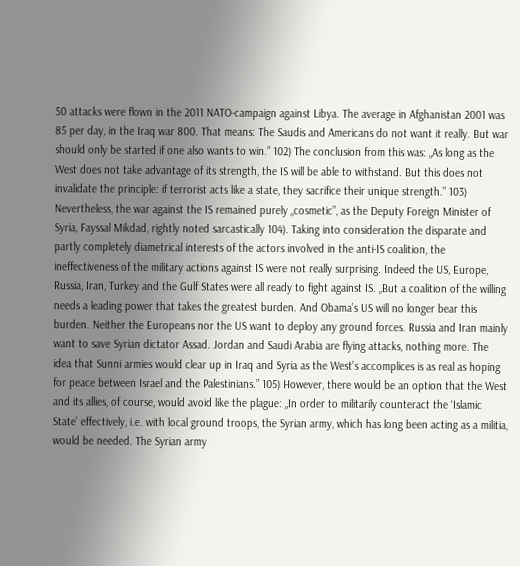50 attacks were flown in the 2011 NATO-campaign against Libya. The average in Afghanistan 2001 was 85 per day, in the Iraq war 800. That means: The Saudis and Americans do not want it really. But war should only be started if one also wants to win.” 102) The conclusion from this was: „As long as the West does not take advantage of its strength, the IS will be able to withstand. But this does not invalidate the principle: if terrorist acts like a state, they sacrifice their unique strength.” 103) Nevertheless, the war against the IS remained purely „cosmetic”, as the Deputy Foreign Minister of Syria, Fayssal Mikdad, rightly noted sarcastically 104). Taking into consideration the disparate and partly completely diametrical interests of the actors involved in the anti-IS coalition, the ineffectiveness of the military actions against IS were not really surprising. Indeed the US, Europe, Russia, Iran, Turkey and the Gulf States were all ready to fight against IS. „But a coalition of the willing needs a leading power that takes the greatest burden. And Obama’s US will no longer bear this burden. Neither the Europeans nor the US want to deploy any ground forces. Russia and Iran mainly want to save Syrian dictator Assad. Jordan and Saudi Arabia are flying attacks, nothing more. The idea that Sunni armies would clear up in Iraq and Syria as the West’s accomplices is as real as hoping for peace between Israel and the Palestinians.” 105) However, there would be an option that the West and its allies, of course, would avoid like the plague: „In order to militarily counteract the ‘Islamic State’ effectively, i.e. with local ground troops, the Syrian army, which has long been acting as a militia, would be needed. The Syrian army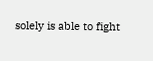solely is able to fight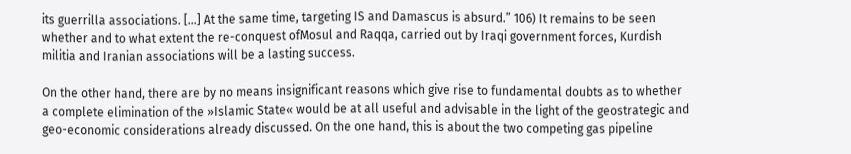its guerrilla associations. [...] At the same time, targeting IS and Damascus is absurd.” 106) It remains to be seen whether and to what extent the re-conquest ofMosul and Raqqa, carried out by Iraqi government forces, Kurdish militia and Iranian associations will be a lasting success.

On the other hand, there are by no means insignificant reasons which give rise to fundamental doubts as to whether a complete elimination of the »Islamic State« would be at all useful and advisable in the light of the geostrategic and geo-economic considerations already discussed. On the one hand, this is about the two competing gas pipeline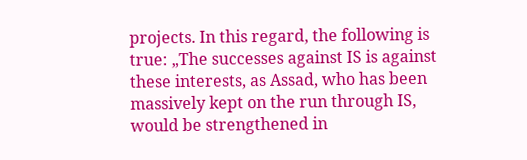projects. In this regard, the following is true: „The successes against IS is against these interests, as Assad, who has been massively kept on the run through IS, would be strengthened in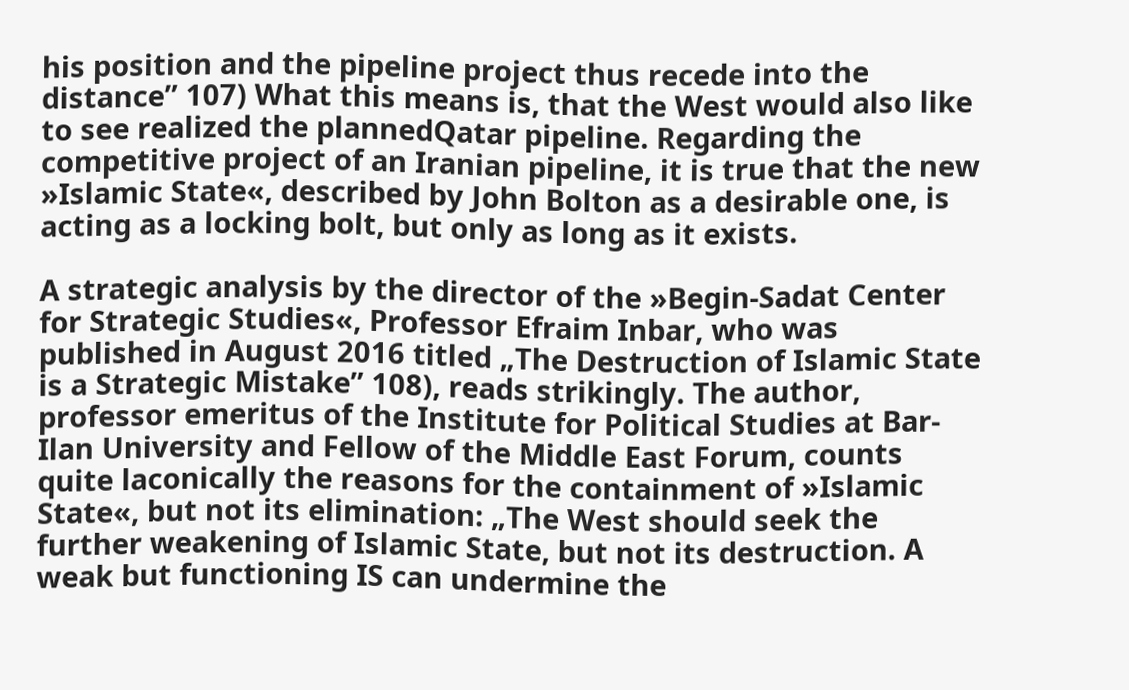his position and the pipeline project thus recede into the distance” 107) What this means is, that the West would also like to see realized the plannedQatar pipeline. Regarding the competitive project of an Iranian pipeline, it is true that the new »Islamic State«, described by John Bolton as a desirable one, is acting as a locking bolt, but only as long as it exists.

A strategic analysis by the director of the »Begin-Sadat Center for Strategic Studies«, Professor Efraim Inbar, who was published in August 2016 titled „The Destruction of Islamic State is a Strategic Mistake” 108), reads strikingly. The author, professor emeritus of the Institute for Political Studies at Bar-Ilan University and Fellow of the Middle East Forum, counts quite laconically the reasons for the containment of »Islamic State«, but not its elimination: „The West should seek the further weakening of Islamic State, but not its destruction. A weak but functioning IS can undermine the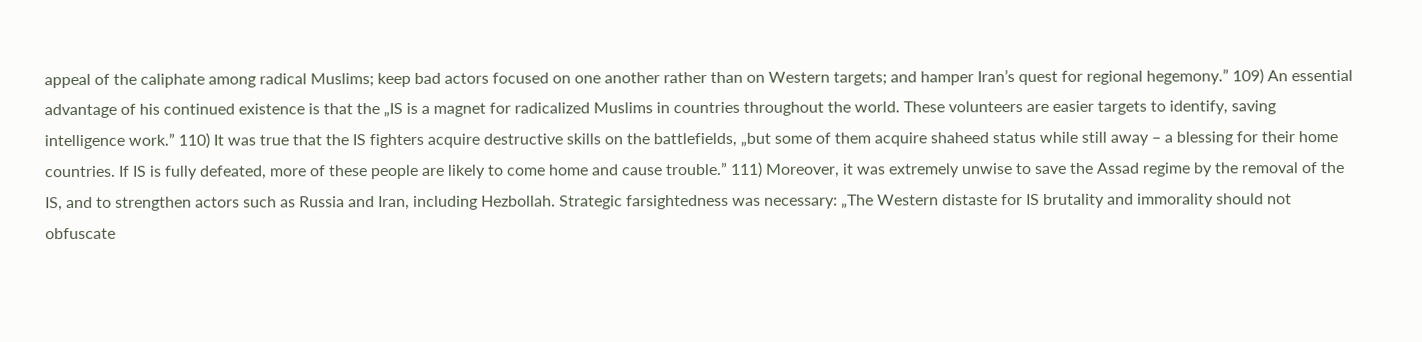appeal of the caliphate among radical Muslims; keep bad actors focused on one another rather than on Western targets; and hamper Iran’s quest for regional hegemony.” 109) An essential advantage of his continued existence is that the „IS is a magnet for radicalized Muslims in countries throughout the world. These volunteers are easier targets to identify, saving intelligence work.” 110) It was true that the IS fighters acquire destructive skills on the battlefields, „but some of them acquire shaheed status while still away – a blessing for their home countries. If IS is fully defeated, more of these people are likely to come home and cause trouble.” 111) Moreover, it was extremely unwise to save the Assad regime by the removal of the IS, and to strengthen actors such as Russia and Iran, including Hezbollah. Strategic farsightedness was necessary: „The Western distaste for IS brutality and immorality should not obfuscate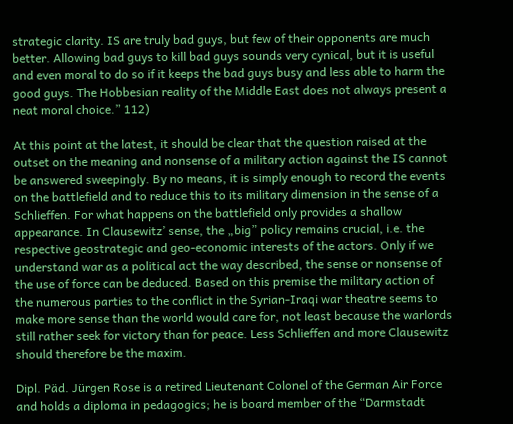strategic clarity. IS are truly bad guys, but few of their opponents are much better. Allowing bad guys to kill bad guys sounds very cynical, but it is useful and even moral to do so if it keeps the bad guys busy and less able to harm the good guys. The Hobbesian reality of the Middle East does not always present a neat moral choice.” 112)

At this point at the latest, it should be clear that the question raised at the outset on the meaning and nonsense of a military action against the IS cannot be answered sweepingly. By no means, it is simply enough to record the events on the battlefield and to reduce this to its military dimension in the sense of a Schlieffen. For what happens on the battlefield only provides a shallow appearance. In Clausewitz’ sense, the „big” policy remains crucial, i.e. the respective geostrategic and geo-economic interests of the actors. Only if we understand war as a political act the way described, the sense or nonsense of the use of force can be deduced. Based on this premise the military action of the numerous parties to the conflict in the Syrian-Iraqi war theatre seems to make more sense than the world would care for, not least because the warlords still rather seek for victory than for peace. Less Schlieffen and more Clausewitz should therefore be the maxim.

Dipl. Päd. Jürgen Rose is a retired Lieutenant Colonel of the German Air Force and holds a diploma in pedagogics; he is board member of the “Darmstadt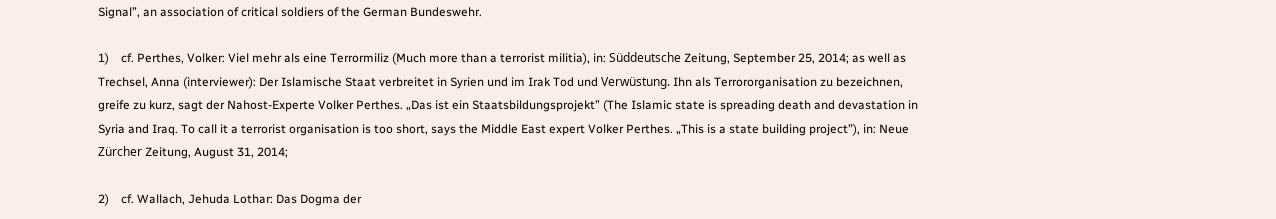Signal”, an association of critical soldiers of the German Bundeswehr.

1)    cf. Perthes, Volker: Viel mehr als eine Terrormiliz (Much more than a terrorist militia), in: Süddeutsche Zeitung, September 25, 2014; as well as Trechsel, Anna (interviewer): Der Islamische Staat verbreitet in Syrien und im Irak Tod und Verwüstung. Ihn als Terrororganisation zu bezeichnen, greife zu kurz, sagt der Nahost-Experte Volker Perthes. „Das ist ein Staatsbildungsprojekt” (The Islamic state is spreading death and devastation in Syria and Iraq. To call it a terrorist organisation is too short, says the Middle East expert Volker Perthes. „This is a state building project”), in: Neue Zürcher Zeitung, August 31, 2014;

2)    cf. Wallach, Jehuda Lothar: Das Dogma der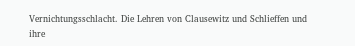Vernichtungsschlacht. Die Lehren von Clausewitz und Schlieffen und ihre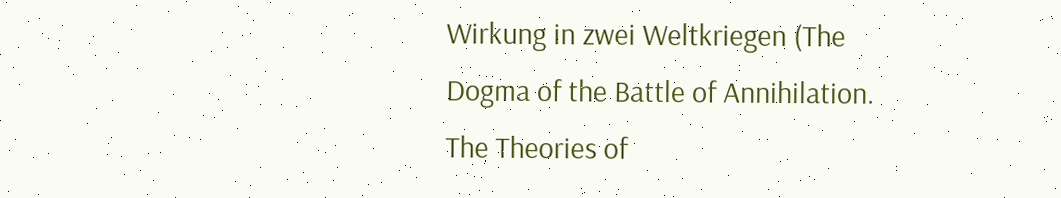Wirkung in zwei Weltkriegen (The Dogma of the Battle of Annihilation. The Theories of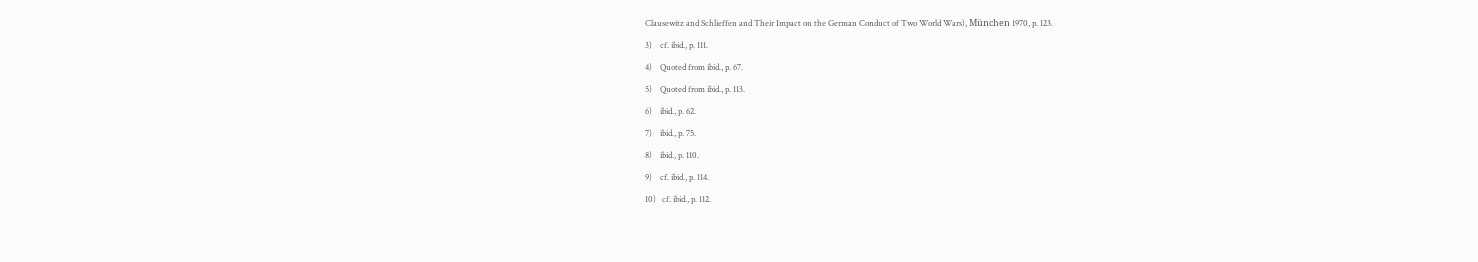Clausewitz and Schlieffen and Their Impact on the German Conduct of Two World Wars), München 1970, p. 123.

3)    cf. ibid., p. 111.

4)    Quoted from ibid., p. 67.

5)    Quoted from ibid., p. 113.

6)    ibid., p. 62.

7)    ibid., p. 75.

8)    ibid., p. 110.

9)    cf. ibid., p. 114.

10)   cf. ibid., p. 112.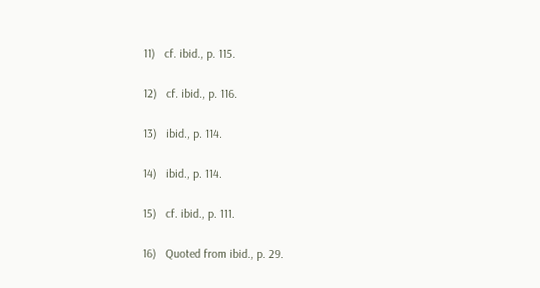11)   cf. ibid., p. 115.

12)   cf. ibid., p. 116.

13)   ibid., p. 114.

14)   ibid., p. 114.

15)   cf. ibid., p. 111.

16)   Quoted from ibid., p. 29.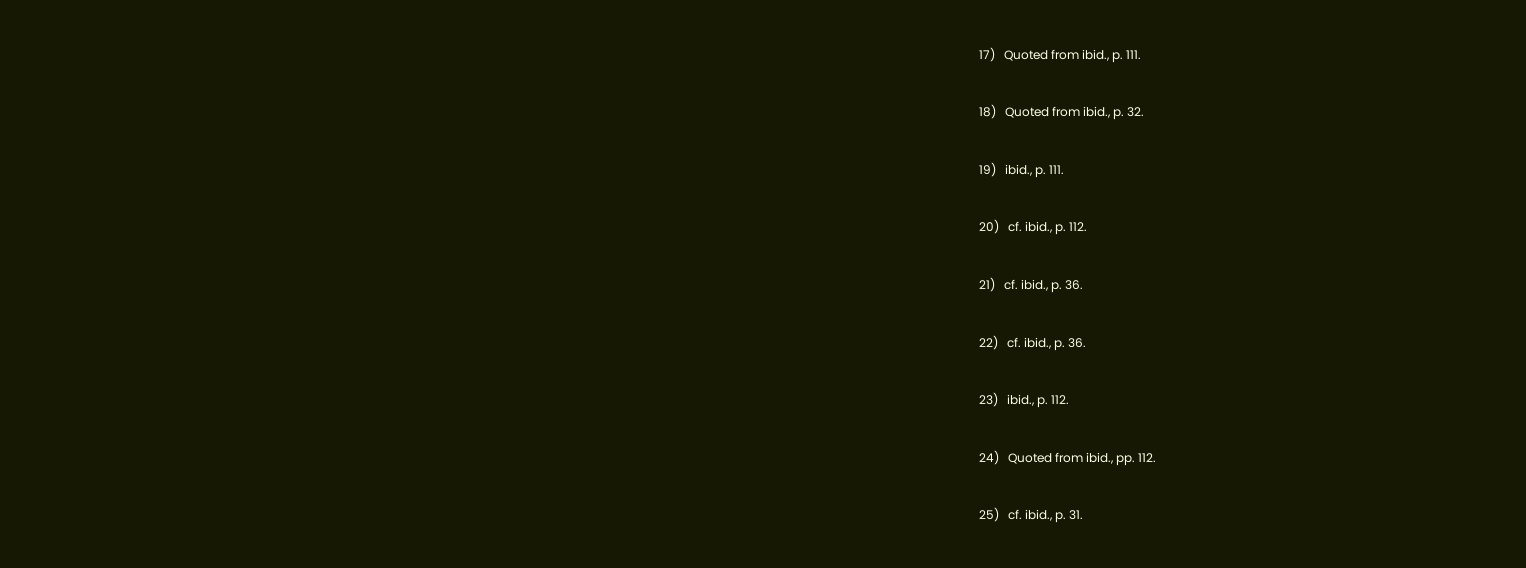17)   Quoted from ibid., p. 111.

18)   Quoted from ibid., p. 32.

19)   ibid., p. 111.

20)   cf. ibid., p. 112.

21)   cf. ibid., p. 36.

22)   cf. ibid., p. 36.

23)   ibid., p. 112.

24)   Quoted from ibid., pp. 112.

25)   cf. ibid., p. 31.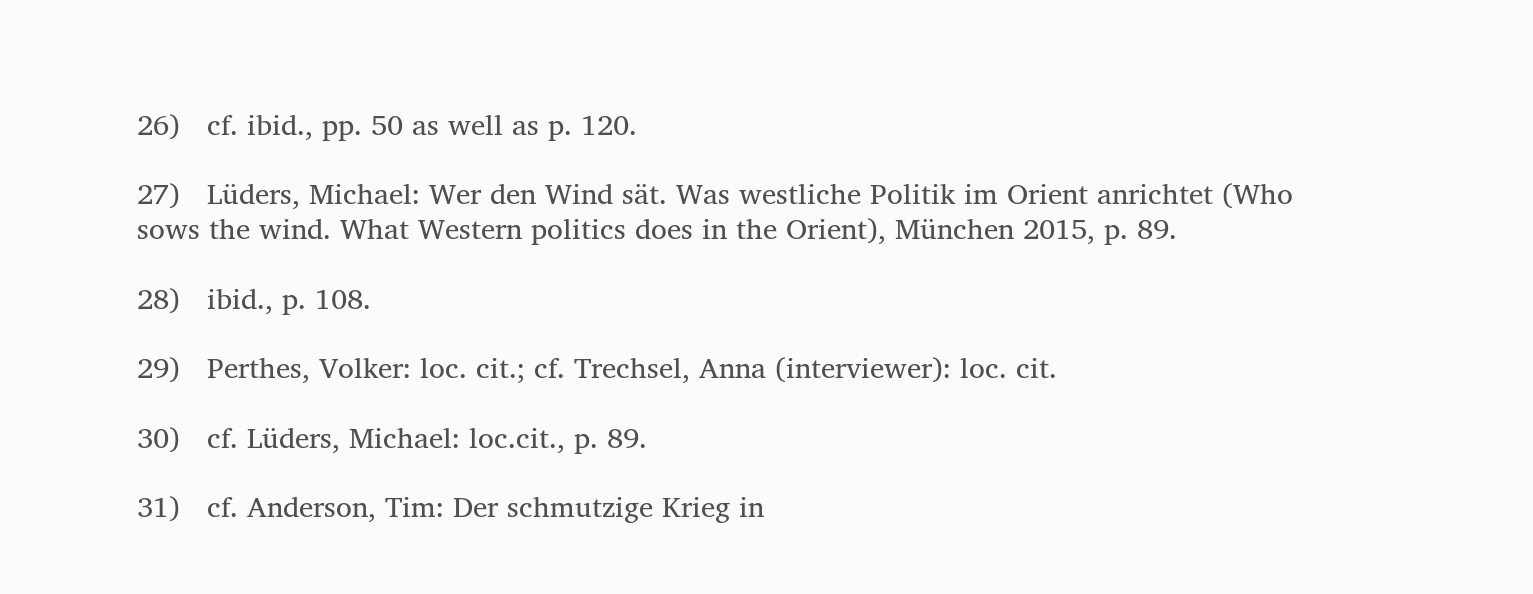26)   cf. ibid., pp. 50 as well as p. 120.

27)   Lüders, Michael: Wer den Wind sät. Was westliche Politik im Orient anrichtet (Who sows the wind. What Western politics does in the Orient), München 2015, p. 89.

28)   ibid., p. 108.

29)   Perthes, Volker: loc. cit.; cf. Trechsel, Anna (interviewer): loc. cit.

30)   cf. Lüders, Michael: loc.cit., p. 89.

31)   cf. Anderson, Tim: Der schmutzige Krieg in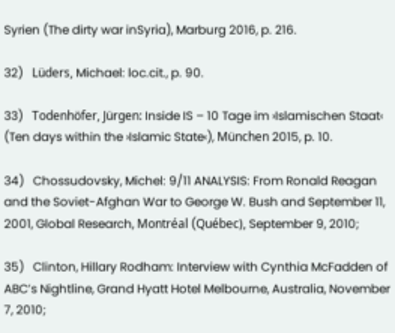Syrien (The dirty war inSyria), Marburg 2016, p. 216.

32)   Lüders, Michael: loc.cit., p. 90.

33)   Todenhöfer, Jürgen: Inside IS – 10 Tage im ›Islamischen Staat‹ (Ten days within the ›Islamic State‹), München 2015, p. 10.

34)   Chossudovsky, Michel: 9/11 ANALYSIS: From Ronald Reagan and the Soviet-Afghan War to George W. Bush and September 11, 2001, Global Research, Montréal (Québec), September 9, 2010;

35)   Clinton, Hillary Rodham: Interview with Cynthia McFadden of ABC’s Nightline, Grand Hyatt Hotel Melbourne, Australia, November 7, 2010;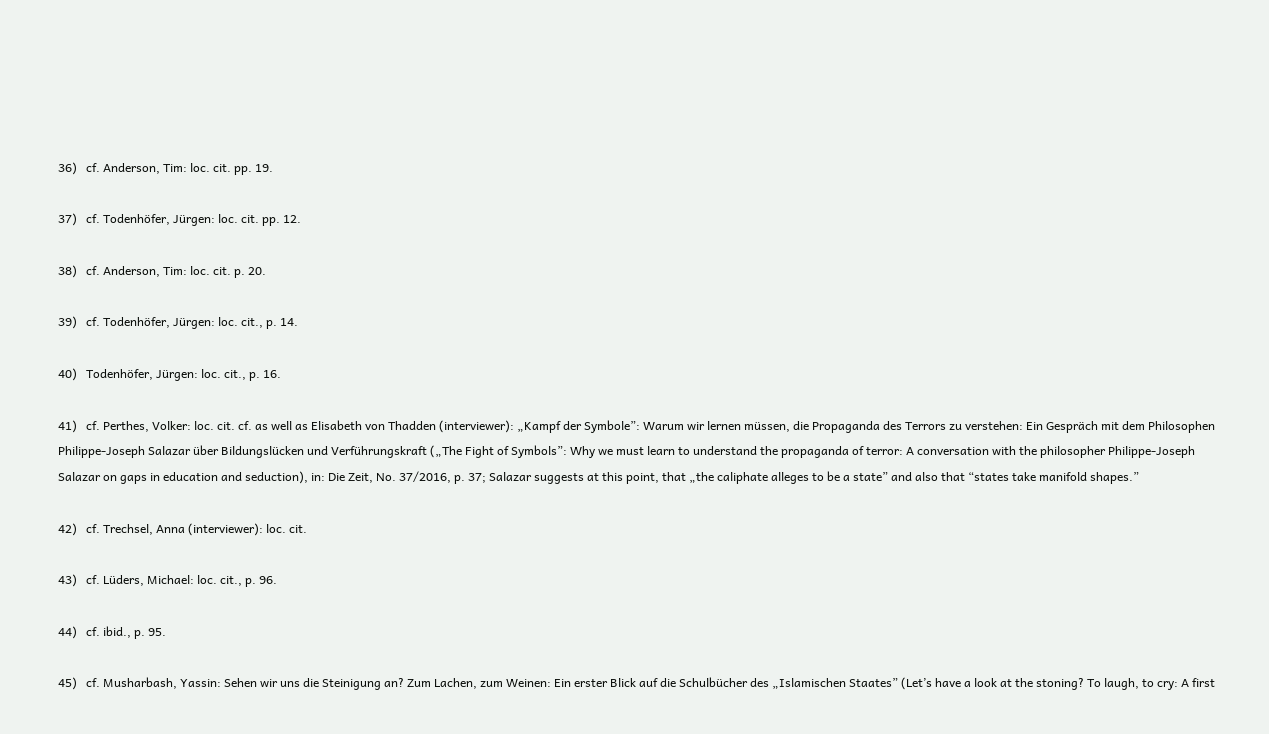36)   cf. Anderson, Tim: loc. cit. pp. 19.

37)   cf. Todenhöfer, Jürgen: loc. cit. pp. 12.

38)   cf. Anderson, Tim: loc. cit. p. 20.

39)   cf. Todenhöfer, Jürgen: loc. cit., p. 14.

40)   Todenhöfer, Jürgen: loc. cit., p. 16.

41)   cf. Perthes, Volker: loc. cit. cf. as well as Elisabeth von Thadden (interviewer): „Kampf der Symbole”: Warum wir lernen müssen, die Propaganda des Terrors zu verstehen: Ein Gespräch mit dem Philosophen Philippe-Joseph Salazar über Bildungslücken und Verführungskraft („The Fight of Symbols”: Why we must learn to understand the propaganda of terror: A conversation with the philosopher Philippe-Joseph Salazar on gaps in education and seduction), in: Die Zeit, No. 37/2016, p. 37; Salazar suggests at this point, that „the caliphate alleges to be a state” and also that “states take manifold shapes.”

42)   cf. Trechsel, Anna (interviewer): loc. cit.

43)   cf. Lüders, Michael: loc. cit., p. 96.

44)   cf. ibid., p. 95.

45)   cf. Musharbash, Yassin: Sehen wir uns die Steinigung an? Zum Lachen, zum Weinen: Ein erster Blick auf die Schulbücher des „Islamischen Staates” (Let’s have a look at the stoning? To laugh, to cry: A first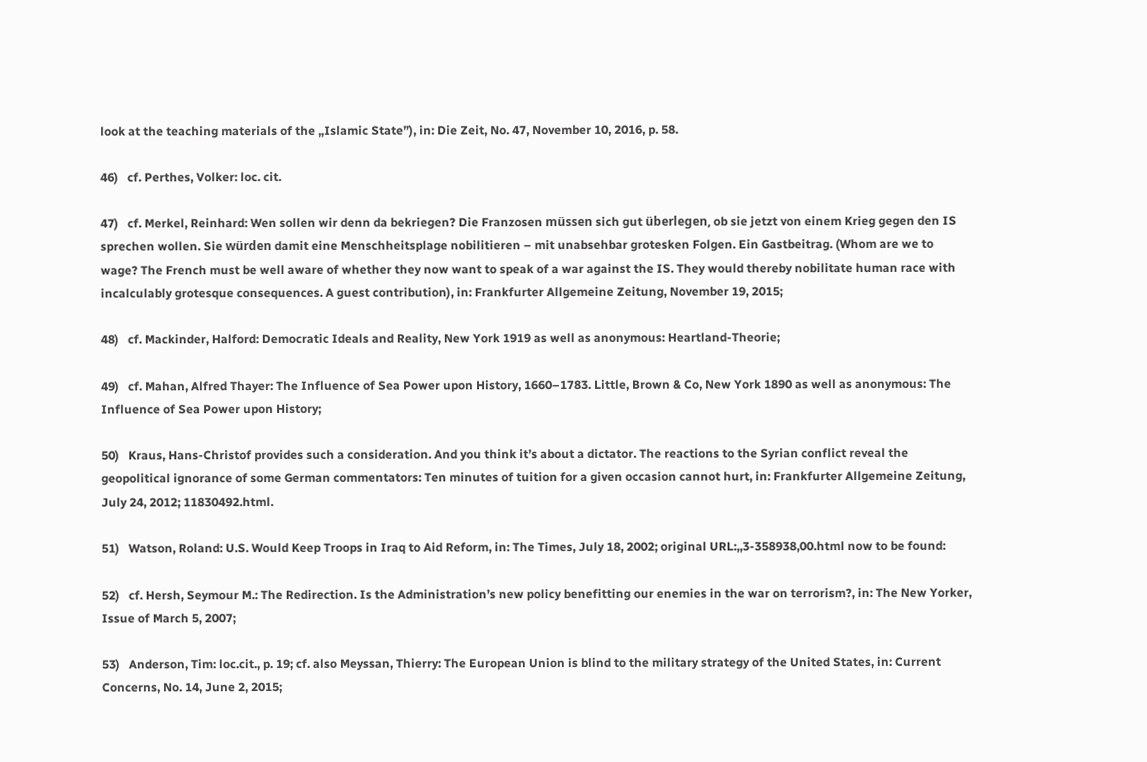look at the teaching materials of the „Islamic State”), in: Die Zeit, No. 47, November 10, 2016, p. 58.

46)   cf. Perthes, Volker: loc. cit.

47)   cf. Merkel, Reinhard: Wen sollen wir denn da bekriegen? Die Franzosen müssen sich gut überlegen, ob sie jetzt von einem Krieg gegen den IS sprechen wollen. Sie würden damit eine Menschheitsplage nobilitieren – mit unabsehbar grotesken Folgen. Ein Gastbeitrag. (Whom are we to wage? The French must be well aware of whether they now want to speak of a war against the IS. They would thereby nobilitate human race with incalculably grotesque consequences. A guest contribution), in: Frankfurter Allgemeine Zeitung, November 19, 2015;

48)   cf. Mackinder, Halford: Democratic Ideals and Reality, New York 1919 as well as anonymous: Heartland-Theorie;

49)   cf. Mahan, Alfred Thayer: The Influence of Sea Power upon History, 1660–1783. Little, Brown & Co, New York 1890 as well as anonymous: The Influence of Sea Power upon History;

50)   Kraus, Hans-Christof provides such a consideration. And you think it’s about a dictator. The reactions to the Syrian conflict reveal the geopolitical ignorance of some German commentators: Ten minutes of tuition for a given occasion cannot hurt, in: Frankfurter Allgemeine Zeitung, July 24, 2012; 11830492.html.

51)   Watson, Roland: U.S. Would Keep Troops in Iraq to Aid Reform, in: The Times, July 18, 2002; original URL:,,3-358938,00.html now to be found:

52)   cf. Hersh, Seymour M.: The Redirection. Is the Administration’s new policy benefitting our enemies in the war on terrorism?, in: The New Yorker, Issue of March 5, 2007;

53)   Anderson, Tim: loc.cit., p. 19; cf. also Meyssan, Thierry: The European Union is blind to the military strategy of the United States, in: Current Concerns, No. 14, June 2, 2015;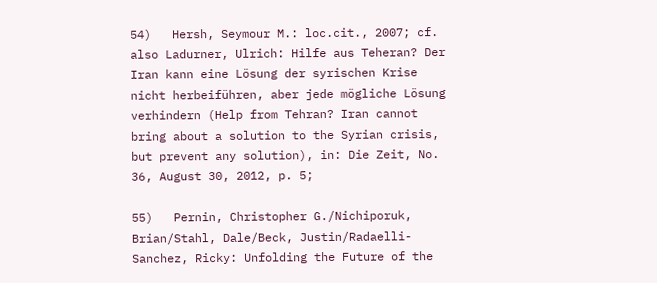54)   Hersh, Seymour M.: loc.cit., 2007; cf. also Ladurner, Ulrich: Hilfe aus Teheran? Der Iran kann eine Lösung der syrischen Krise nicht herbeiführen, aber jede mögliche Lösung verhindern (Help from Tehran? Iran cannot bring about a solution to the Syrian crisis, but prevent any solution), in: Die Zeit, No. 36, August 30, 2012, p. 5;

55)   Pernin, Christopher G./Nichiporuk, Brian/Stahl, Dale/Beck, Justin/Radaelli-Sanchez, Ricky: Unfolding the Future of the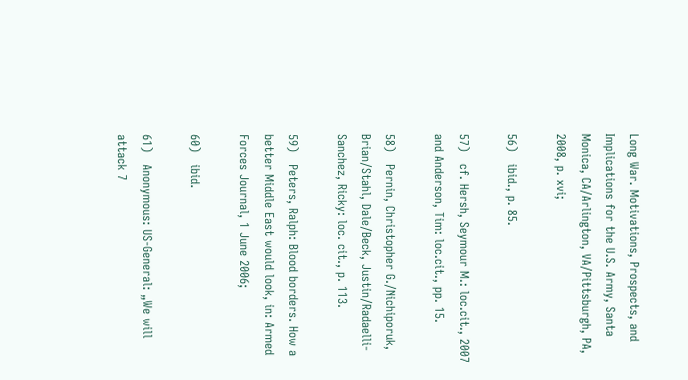Long War. Motivations, Prospects, and Implications for the U.S. Army, Santa Monica, CA/Arlington, VA/Pittsburgh, PA, 2008, p. xvi;

56)   ibid., p. 85.

57)   cf. Hersh, Seymour M.: loc.cit., 2007 and Anderson, Tim: loc.cit., pp. 15.

58)   Pernin, Christopher G./Nichiporuk, Brian/Stahl, Dale/Beck, Justin/Radaelli-Sanchez, Ricky: loc. cit., p. 113.

59)   Peters, Ralph: Blood borders. How a better Middle East would look, in: Armed Forces Journal, 1 June 2006;

60)   ibid.

61)   Anonymous: US-General: „We will attack 7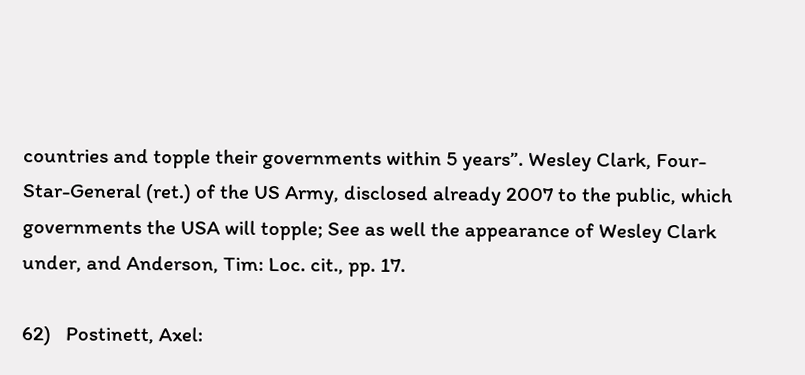countries and topple their governments within 5 years”. Wesley Clark, Four-Star-General (ret.) of the US Army, disclosed already 2007 to the public, which governments the USA will topple; See as well the appearance of Wesley Clark under, and Anderson, Tim: Loc. cit., pp. 17.

62)   Postinett, Axel: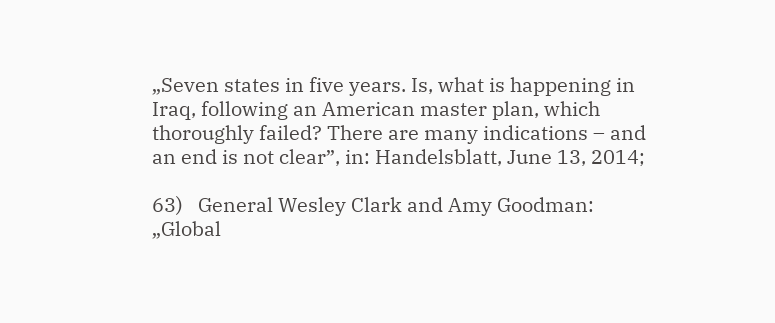„Seven states in five years. Is, what is happening in Iraq, following an American master plan, which thoroughly failed? There are many indications – and an end is not clear”, in: Handelsblatt, June 13, 2014;

63)   General Wesley Clark and Amy Goodman: „Global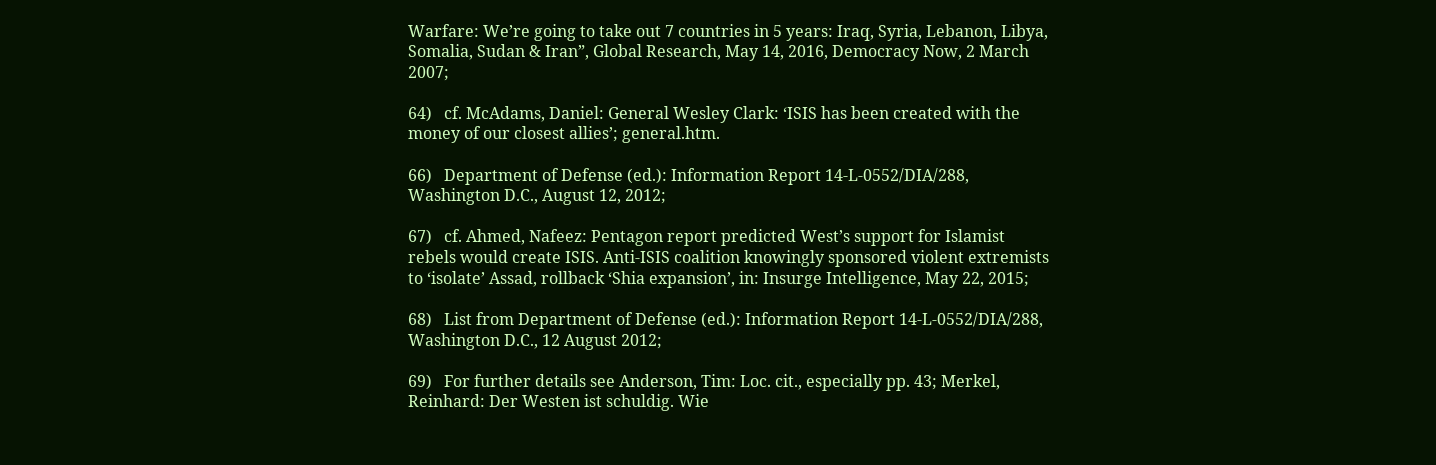Warfare: We’re going to take out 7 countries in 5 years: Iraq, Syria, Lebanon, Libya, Somalia, Sudan & Iran”, Global Research, May 14, 2016, Democracy Now, 2 March 2007;

64)   cf. McAdams, Daniel: General Wesley Clark: ‘ISIS has been created with the money of our closest allies’; general.htm.

66)   Department of Defense (ed.): Information Report 14-L-0552/DIA/288, Washington D.C., August 12, 2012;

67)   cf. Ahmed, Nafeez: Pentagon report predicted West’s support for Islamist rebels would create ISIS. Anti-ISIS coalition knowingly sponsored violent extremists to ‘isolate’ Assad, rollback ‘Shia expansion’, in: Insurge Intelligence, May 22, 2015;

68)   List from Department of Defense (ed.): Information Report 14-L-0552/DIA/288, Washington D.C., 12 August 2012;

69)   For further details see Anderson, Tim: Loc. cit., especially pp. 43; Merkel, Reinhard: Der Westen ist schuldig. Wie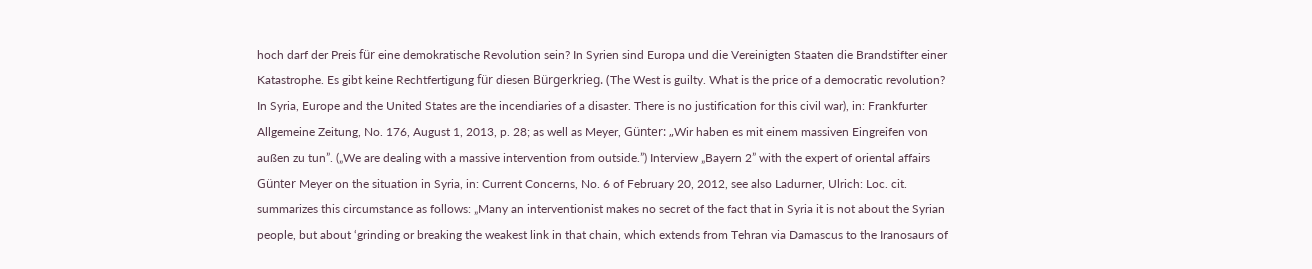hoch darf der Preis für eine demokratische Revolution sein? In Syrien sind Europa und die Vereinigten Staaten die Brandstifter einer Katastrophe. Es gibt keine Rechtfertigung für diesen Bürgerkrieg. (The West is guilty. What is the price of a democratic revolution? In Syria, Europe and the United States are the incendiaries of a disaster. There is no justification for this civil war), in: Frankfurter Allgemeine Zeitung, No. 176, August 1, 2013, p. 28; as well as Meyer, Günter: „Wir haben es mit einem massiven Eingreifen von außen zu tun”. („We are dealing with a massive intervention from outside.”) Interview „Bayern 2” with the expert of oriental affairs Günter Meyer on the situation in Syria, in: Current Concerns, No. 6 of February 20, 2012, see also Ladurner, Ulrich: Loc. cit. summarizes this circumstance as follows: „Many an interventionist makes no secret of the fact that in Syria it is not about the Syrian people, but about ‘grinding or breaking the weakest link in that chain, which extends from Tehran via Damascus to the Iranosaurs of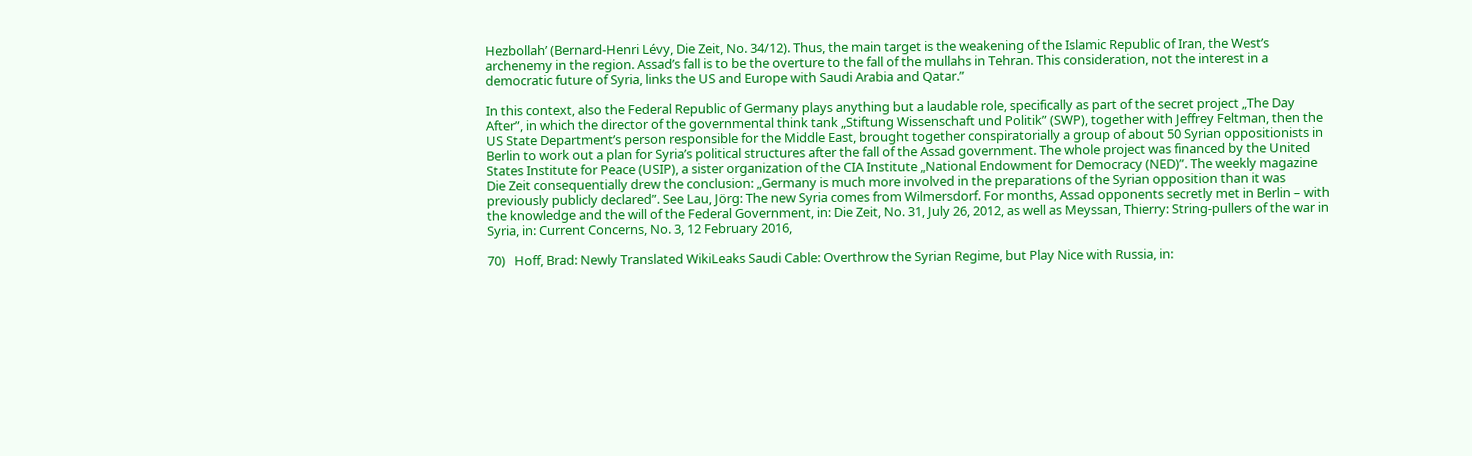Hezbollah’ (Bernard-Henri Lévy, Die Zeit, No. 34/12). Thus, the main target is the weakening of the Islamic Republic of Iran, the West’s archenemy in the region. Assad’s fall is to be the overture to the fall of the mullahs in Tehran. This consideration, not the interest in a democratic future of Syria, links the US and Europe with Saudi Arabia and Qatar.”

In this context, also the Federal Republic of Germany plays anything but a laudable role, specifically as part of the secret project „The Day After”, in which the director of the governmental think tank „Stiftung Wissenschaft und Politik” (SWP), together with Jeffrey Feltman, then the US State Department’s person responsible for the Middle East, brought together conspiratorially a group of about 50 Syrian oppositionists in Berlin to work out a plan for Syria’s political structures after the fall of the Assad government. The whole project was financed by the United States Institute for Peace (USIP), a sister organization of the CIA Institute „National Endowment for Democracy (NED)”. The weekly magazine Die Zeit consequentially drew the conclusion: „Germany is much more involved in the preparations of the Syrian opposition than it was previously publicly declared”. See Lau, Jörg: The new Syria comes from Wilmersdorf. For months, Assad opponents secretly met in Berlin – with the knowledge and the will of the Federal Government, in: Die Zeit, No. 31, July 26, 2012, as well as Meyssan, Thierry: String-pullers of the war in Syria, in: Current Concerns, No. 3, 12 February 2016,

70)   Hoff, Brad: Newly Translated WikiLeaks Saudi Cable: Overthrow the Syrian Regime, but Play Nice with Russia, in: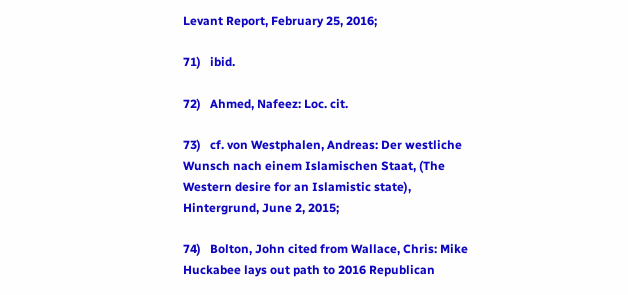Levant Report, February 25, 2016;

71)   ibid.

72)   Ahmed, Nafeez: Loc. cit.

73)   cf. von Westphalen, Andreas: Der westliche Wunsch nach einem Islamischen Staat, (The Western desire for an Islamistic state), Hintergrund, June 2, 2015;

74)   Bolton, John cited from Wallace, Chris: Mike Huckabee lays out path to 2016 Republican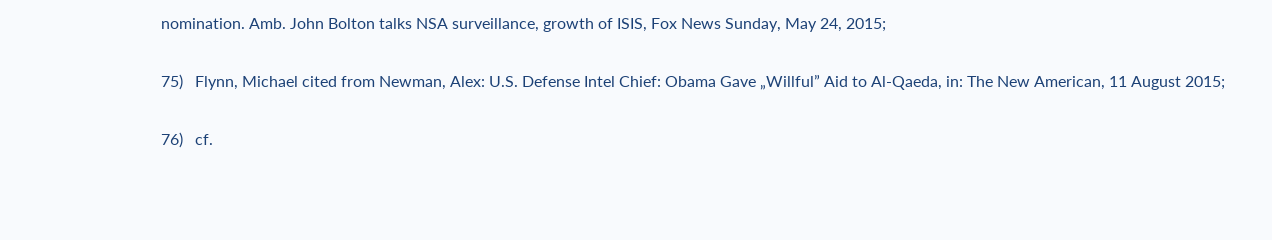nomination. Amb. John Bolton talks NSA surveillance, growth of ISIS, Fox News Sunday, May 24, 2015;

75)   Flynn, Michael cited from Newman, Alex: U.S. Defense Intel Chief: Obama Gave „Willful” Aid to Al-Qaeda, in: The New American, 11 August 2015;

76)   cf.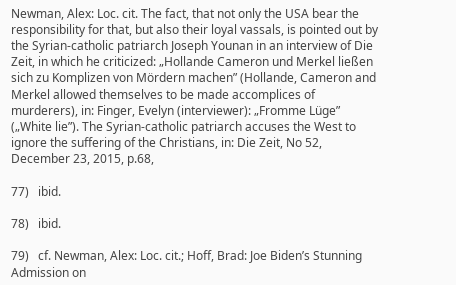Newman, Alex: Loc. cit. The fact, that not only the USA bear the responsibility for that, but also their loyal vassals, is pointed out by the Syrian-catholic patriarch Joseph Younan in an interview of Die Zeit, in which he criticized: „Hollande Cameron und Merkel ließen sich zu Komplizen von Mördern machen” (Hollande, Cameron and Merkel allowed themselves to be made accomplices of murderers), in: Finger, Evelyn (interviewer): „Fromme Lüge” („White lie”). The Syrian-catholic patriarch accuses the West to ignore the suffering of the Christians, in: Die Zeit, No 52, December 23, 2015, p.68,

77)   ibid.

78)   ibid.

79)   cf. Newman, Alex: Loc. cit.; Hoff, Brad: Joe Biden’s Stunning Admission on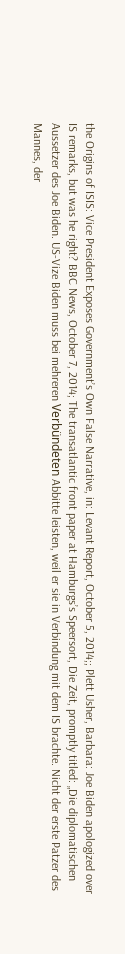the Origins of ISIS: Vice President Exposes Government’s Own False Narrative, in: Levant Report, October 5, 2014;; Plett Usher, Barbara: Joe Biden apologized over IS remarks, but was he right? BBC News, October 7, 2014; The transatlantic front paper at Hamburgs’s Speersort, Die Zeit, promptly titled: „Die diplomatischen Aussetzer des Joe Biden. US-Vize Biden muss bei mehreren Verbündeten Abbitte leisten, weil er sie in Verbindung mit dem IS brachte. Nicht der erste Patzer des Mannes, der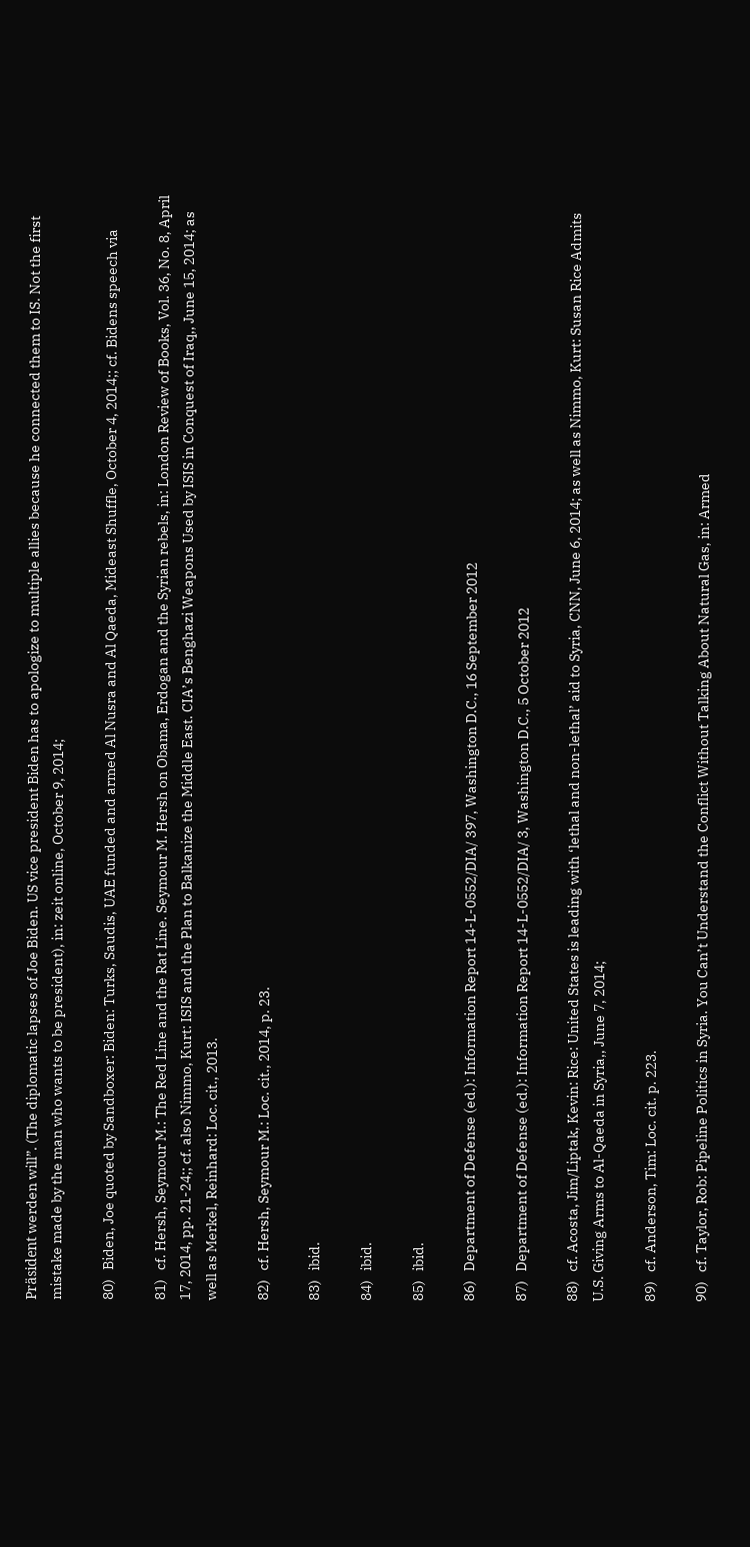Präsident werden will”. (The diplomatic lapses of Joe Biden. US vice president Biden has to apologize to multiple allies because he connected them to IS. Not the first mistake made by the man who wants to be president), in: zeit online, October 9, 2014;

80)   Biden, Joe quoted by Sandboxer: Biden: Turks, Saudis, UAE funded and armed Al Nusra and Al Qaeda, Mideast Shuffle, October 4, 2014;; cf. Bidens speech via

81)   cf. Hersh, Seymour M.: The Red Line and the Rat Line. Seymour M. Hersh on Obama, Erdogan and the Syrian rebels, in: London Review of Books, Vol. 36, No. 8, April 17, 2014, pp. 21-24;; cf. also Nimmo, Kurt: ISIS and the Plan to Balkanize the Middle East. CIA’s Benghazi Weapons Used by ISIS in Conquest of Iraq,, June 15, 2014; as well as Merkel, Reinhard: Loc. cit., 2013.

82)   cf. Hersh, Seymour M.: Loc. cit., 2014, p. 23.

83)   ibid.

84)   ibid.

85)   ibid.

86)   Department of Defense (ed.): Information Report 14-L-0552/DIA/ 397, Washington D.C., 16 September 2012

87)   Department of Defense (ed.): Information Report 14-L-0552/DIA/ 3, Washington D.C., 5 October 2012

88)   cf. Acosta, Jim/Liptak, Kevin: Rice: United States is leading with ‘lethal and non-lethal’ aid to Syria, CNN, June 6, 2014; as well as Nimmo, Kurt: Susan Rice Admits U.S. Giving Arms to Al-Qaeda in Syria,, June 7, 2014;

89)   cf. Anderson, Tim: Loc. cit. p. 223.

90)   cf. Taylor, Rob: Pipeline Politics in Syria. You Can’t Understand the Conflict Without Talking About Natural Gas, in: Armed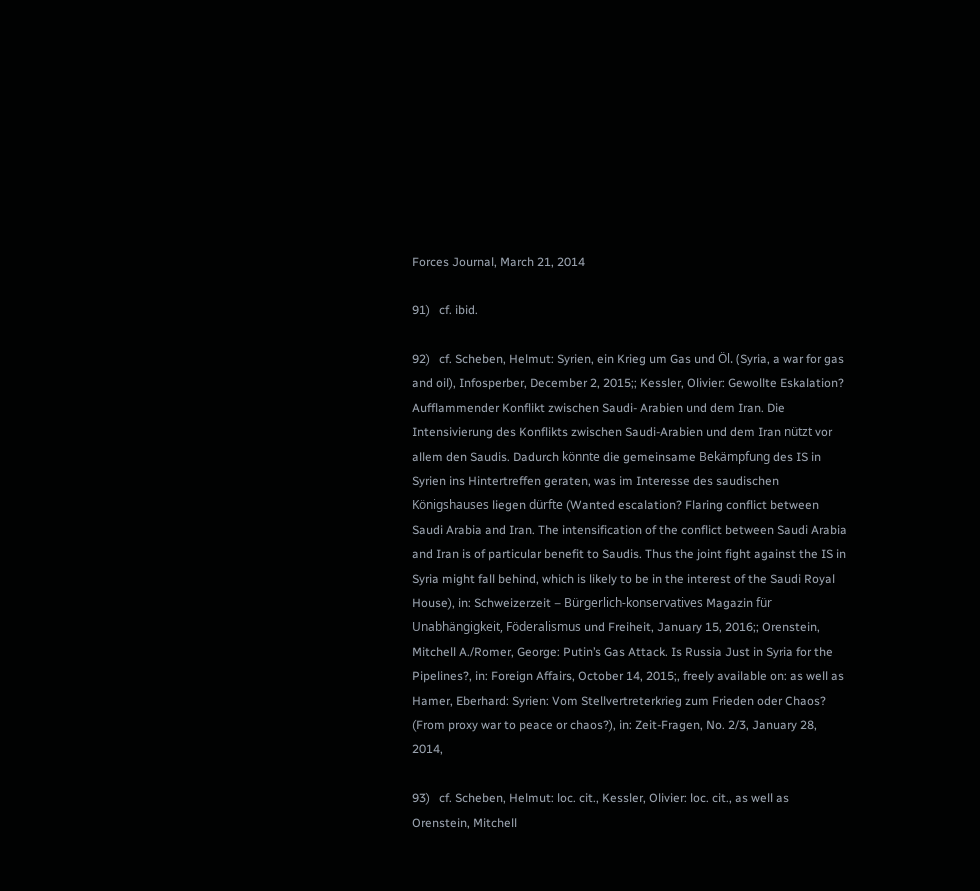Forces Journal, March 21, 2014

91)   cf. ibid.

92)   cf. Scheben, Helmut: Syrien, ein Krieg um Gas und Öl. (Syria, a war for gas and oil), Infosperber, December 2, 2015;; Kessler, Olivier: Gewollte Eskalation? Aufflammender Konflikt zwischen Saudi- Arabien und dem Iran. Die Intensivierung des Konflikts zwischen Saudi-Arabien und dem Iran nützt vor allem den Saudis. Dadurch könnte die gemeinsame Bekämpfung des IS in Syrien ins Hintertreffen geraten, was im Interesse des saudischen Königshauses liegen dürfte (Wanted escalation? Flaring conflict between Saudi Arabia and Iran. The intensification of the conflict between Saudi Arabia and Iran is of particular benefit to Saudis. Thus the joint fight against the IS in Syria might fall behind, which is likely to be in the interest of the Saudi Royal House), in: Schweizerzeit – Bürgerlich-konservatives Magazin für Unabhängigkeit, Föderalismus und Freiheit, January 15, 2016;; Orenstein, Mitchell A./Romer, George: Putin’s Gas Attack. Is Russia Just in Syria for the Pipelines?, in: Foreign Affairs, October 14, 2015;, freely available on: as well as Hamer, Eberhard: Syrien: Vom Stellvertreterkrieg zum Frieden oder Chaos? (From proxy war to peace or chaos?), in: Zeit-Fragen, No. 2/3, January 28, 2014,

93)   cf. Scheben, Helmut: loc. cit., Kessler, Olivier: loc. cit., as well as Orenstein, Mitchell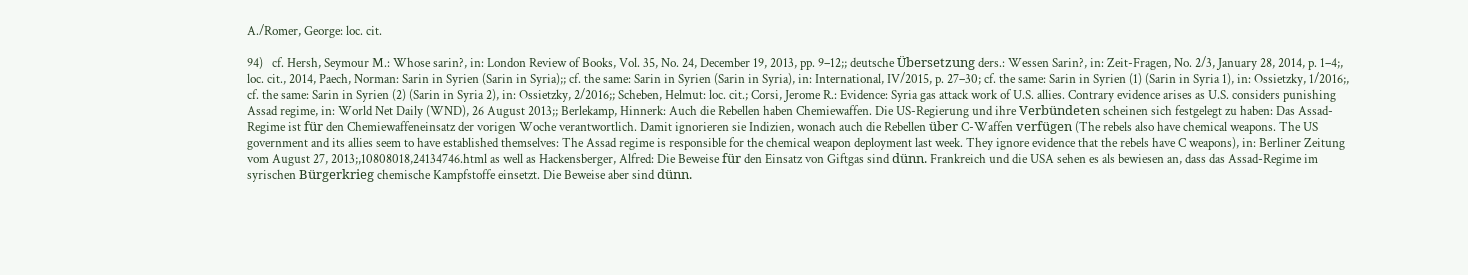A./Romer, George: loc. cit.

94)   cf. Hersh, Seymour M.: Whose sarin?, in: London Review of Books, Vol. 35, No. 24, December 19, 2013, pp. 9–12;; deutsche Übersetzung ders.: Wessen Sarin?, in: Zeit-Fragen, No. 2/3, January 28, 2014, p. 1–4;,  loc. cit., 2014, Paech, Norman: Sarin in Syrien (Sarin in Syria);; cf. the same: Sarin in Syrien (Sarin in Syria), in: International, IV/2015, p. 27–30; cf. the same: Sarin in Syrien (1) (Sarin in Syria 1), in: Ossietzky, 1/2016;, cf. the same: Sarin in Syrien (2) (Sarin in Syria 2), in: Ossietzky, 2/2016;; Scheben, Helmut: loc. cit.; Corsi, Jerome R.: Evidence: Syria gas attack work of U.S. allies. Contrary evidence arises as U.S. considers punishing Assad regime, in: World Net Daily (WND), 26 August 2013;; Berlekamp, Hinnerk: Auch die Rebellen haben Chemiewaffen. Die US-Regierung und ihre Verbündeten scheinen sich festgelegt zu haben: Das Assad-Regime ist für den Chemiewaffeneinsatz der vorigen Woche verantwortlich. Damit ignorieren sie Indizien, wonach auch die Rebellen über C-Waffen verfügen (The rebels also have chemical weapons. The US government and its allies seem to have established themselves: The Assad regime is responsible for the chemical weapon deployment last week. They ignore evidence that the rebels have C weapons), in: Berliner Zeitung vom August 27, 2013;,10808018,24134746.html as well as Hackensberger, Alfred: Die Beweise für den Einsatz von Giftgas sind dünn. Frankreich und die USA sehen es als bewiesen an, dass das Assad-Regime im syrischen Bürgerkrieg chemische Kampfstoffe einsetzt. Die Beweise aber sind dünn.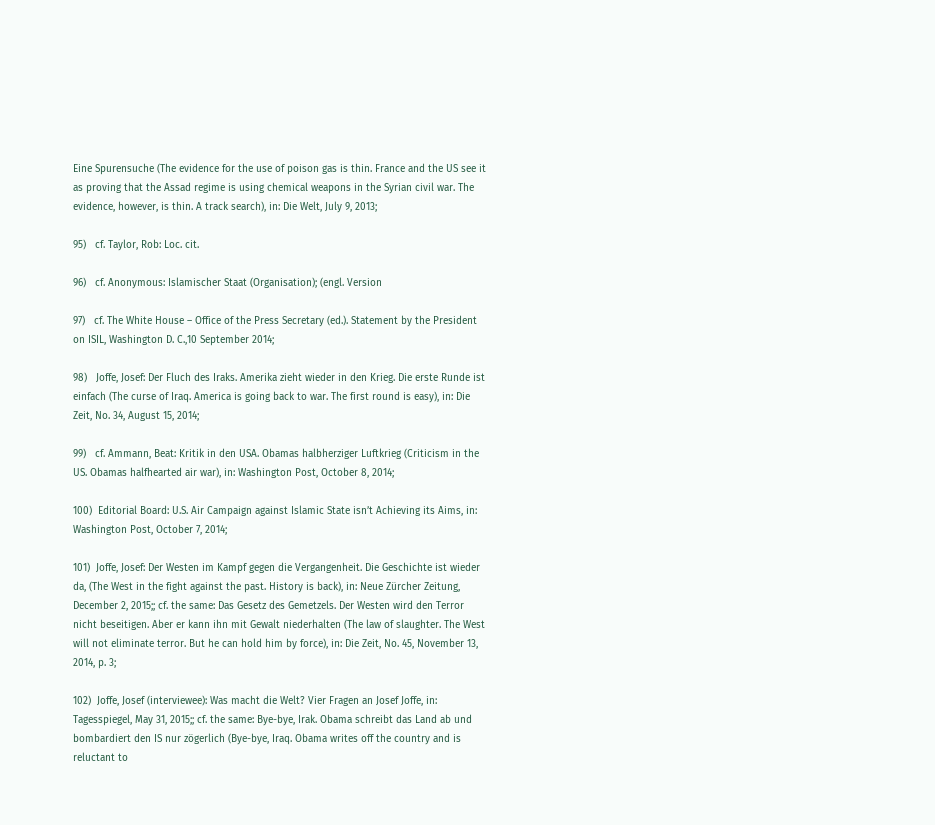Eine Spurensuche (The evidence for the use of poison gas is thin. France and the US see it as proving that the Assad regime is using chemical weapons in the Syrian civil war. The evidence, however, is thin. A track search), in: Die Welt, July 9, 2013;

95)   cf. Taylor, Rob: Loc. cit.

96)   cf. Anonymous: Islamischer Staat (Organisation); (engl. Version

97)   cf. The White House – Office of the Press Secretary (ed.). Statement by the President on ISIL, Washington D. C.,10 September 2014;

98)   Joffe, Josef: Der Fluch des Iraks. Amerika zieht wieder in den Krieg. Die erste Runde ist einfach (The curse of Iraq. America is going back to war. The first round is easy), in: Die Zeit, No. 34, August 15, 2014;

99)   cf. Ammann, Beat: Kritik in den USA. Obamas halbherziger Luftkrieg (Criticism in the US. Obamas halfhearted air war), in: Washington Post, October 8, 2014;

100)  Editorial Board: U.S. Air Campaign against Islamic State isn’t Achieving its Aims, in: Washington Post, October 7, 2014;

101)  Joffe, Josef: Der Westen im Kampf gegen die Vergangenheit. Die Geschichte ist wieder da, (The West in the fight against the past. History is back), in: Neue Zürcher Zeitung, December 2, 2015;; cf. the same: Das Gesetz des Gemetzels. Der Westen wird den Terror nicht beseitigen. Aber er kann ihn mit Gewalt niederhalten (The law of slaughter. The West will not eliminate terror. But he can hold him by force), in: Die Zeit, No. 45, November 13, 2014, p. 3;

102)  Joffe, Josef (interviewee): Was macht die Welt? Vier Fragen an Josef Joffe, in: Tagesspiegel, May 31, 2015;; cf. the same: Bye-bye, Irak. Obama schreibt das Land ab und bombardiert den IS nur zögerlich (Bye-bye, Iraq. Obama writes off the country and is reluctant to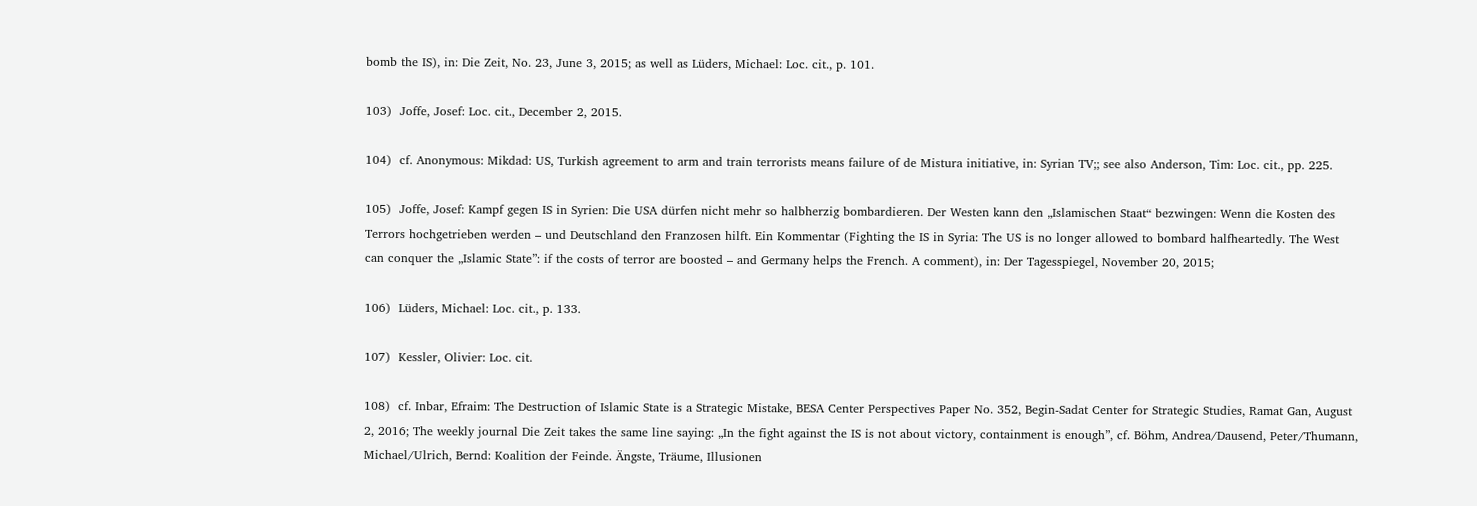bomb the IS), in: Die Zeit, No. 23, June 3, 2015; as well as Lüders, Michael: Loc. cit., p. 101.

103)  Joffe, Josef: Loc. cit., December 2, 2015.

104)  cf. Anonymous: Mikdad: US, Turkish agreement to arm and train terrorists means failure of de Mistura initiative, in: Syrian TV;; see also Anderson, Tim: Loc. cit., pp. 225.

105)  Joffe, Josef: Kampf gegen IS in Syrien: Die USA dürfen nicht mehr so halbherzig bombardieren. Der Westen kann den „Islamischen Staat“ bezwingen: Wenn die Kosten des Terrors hochgetrieben werden – und Deutschland den Franzosen hilft. Ein Kommentar (Fighting the IS in Syria: The US is no longer allowed to bombard halfheartedly. The West can conquer the „Islamic State”: if the costs of terror are boosted – and Germany helps the French. A comment), in: Der Tagesspiegel, November 20, 2015;

106)  Lüders, Michael: Loc. cit., p. 133.

107)  Kessler, Olivier: Loc. cit.

108)  cf. Inbar, Efraim: The Destruction of Islamic State is a Strategic Mistake, BESA Center Perspectives Paper No. 352, Begin-Sadat Center for Strategic Studies, Ramat Gan, August 2, 2016; The weekly journal Die Zeit takes the same line saying: „In the fight against the IS is not about victory, containment is enough”, cf. Böhm, Andrea/Dausend, Peter/Thumann, Michael/Ulrich, Bernd: Koalition der Feinde. Ängste, Träume, Illusionen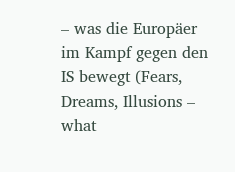– was die Europäer im Kampf gegen den IS bewegt (Fears, Dreams, Illusions – what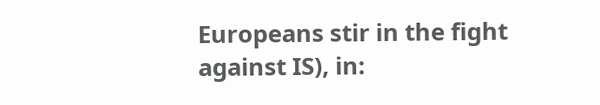Europeans stir in the fight against IS), in: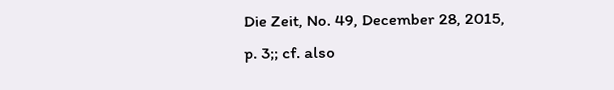Die Zeit, No. 49, December 28, 2015, p. 3;; cf. also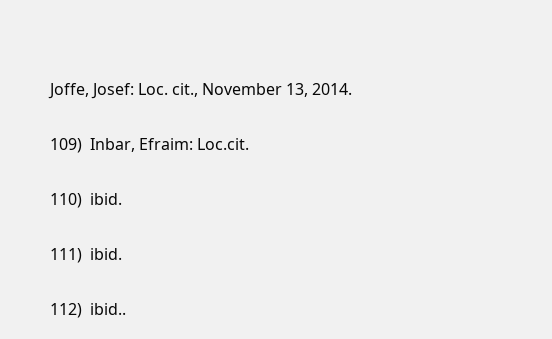Joffe, Josef: Loc. cit., November 13, 2014.

109)  Inbar, Efraim: Loc.cit.

110)  ibid.

111)  ibid.

112)  ibid..